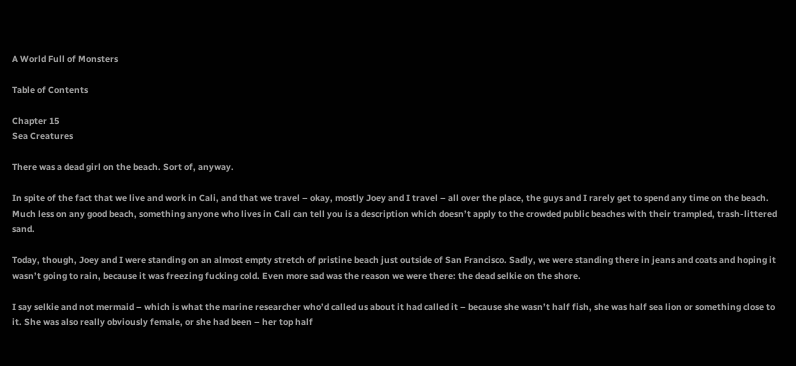A World Full of Monsters

Table of Contents

Chapter 15
Sea Creatures

There was a dead girl on the beach. Sort of, anyway.

In spite of the fact that we live and work in Cali, and that we travel – okay, mostly Joey and I travel – all over the place, the guys and I rarely get to spend any time on the beach. Much less on any good beach, something anyone who lives in Cali can tell you is a description which doesn’t apply to the crowded public beaches with their trampled, trash-littered sand.

Today, though, Joey and I were standing on an almost empty stretch of pristine beach just outside of San Francisco. Sadly, we were standing there in jeans and coats and hoping it wasn’t going to rain, because it was freezing fucking cold. Even more sad was the reason we were there: the dead selkie on the shore.

I say selkie and not mermaid – which is what the marine researcher who’d called us about it had called it – because she wasn’t half fish, she was half sea lion or something close to it. She was also really obviously female, or she had been – her top half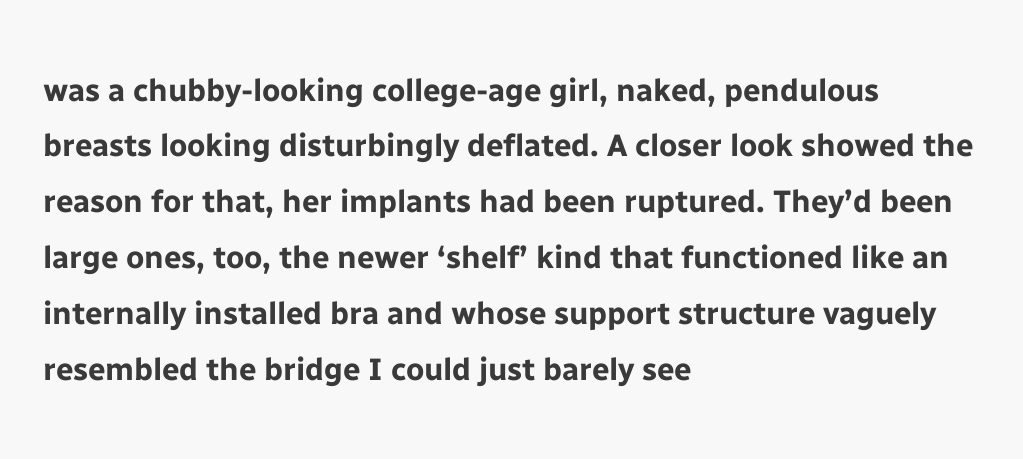was a chubby-looking college-age girl, naked, pendulous breasts looking disturbingly deflated. A closer look showed the reason for that, her implants had been ruptured. They’d been large ones, too, the newer ‘shelf’ kind that functioned like an internally installed bra and whose support structure vaguely resembled the bridge I could just barely see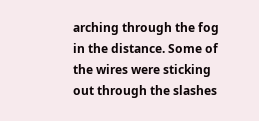arching through the fog in the distance. Some of the wires were sticking out through the slashes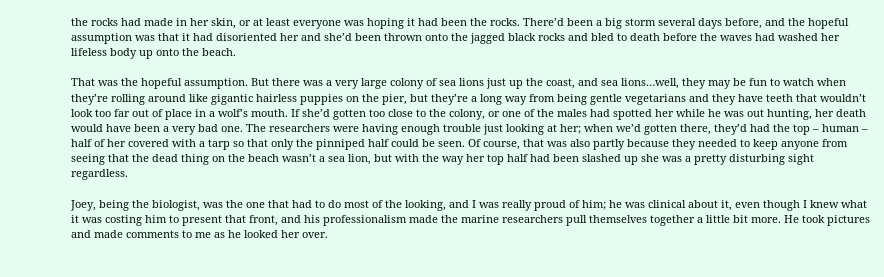the rocks had made in her skin, or at least everyone was hoping it had been the rocks. There’d been a big storm several days before, and the hopeful assumption was that it had disoriented her and she’d been thrown onto the jagged black rocks and bled to death before the waves had washed her lifeless body up onto the beach.

That was the hopeful assumption. But there was a very large colony of sea lions just up the coast, and sea lions…well, they may be fun to watch when they’re rolling around like gigantic hairless puppies on the pier, but they’re a long way from being gentle vegetarians and they have teeth that wouldn’t look too far out of place in a wolf’s mouth. If she’d gotten too close to the colony, or one of the males had spotted her while he was out hunting, her death would have been a very bad one. The researchers were having enough trouble just looking at her; when we’d gotten there, they’d had the top – human – half of her covered with a tarp so that only the pinniped half could be seen. Of course, that was also partly because they needed to keep anyone from seeing that the dead thing on the beach wasn’t a sea lion, but with the way her top half had been slashed up she was a pretty disturbing sight regardless.

Joey, being the biologist, was the one that had to do most of the looking, and I was really proud of him; he was clinical about it, even though I knew what it was costing him to present that front, and his professionalism made the marine researchers pull themselves together a little bit more. He took pictures and made comments to me as he looked her over.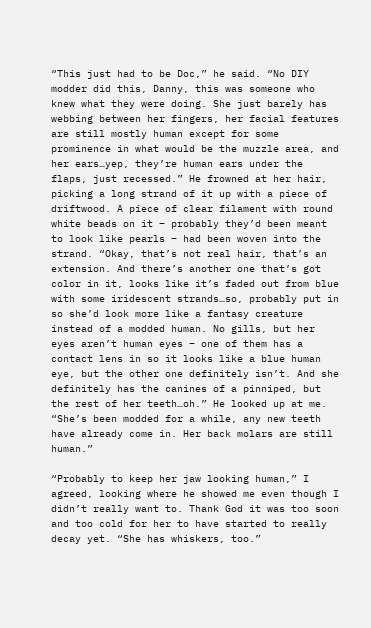“This just had to be Doc,” he said. “No DIY modder did this, Danny, this was someone who knew what they were doing. She just barely has webbing between her fingers, her facial features are still mostly human except for some prominence in what would be the muzzle area, and her ears…yep, they’re human ears under the flaps, just recessed.” He frowned at her hair, picking a long strand of it up with a piece of driftwood. A piece of clear filament with round white beads on it – probably they’d been meant to look like pearls – had been woven into the strand. “Okay, that’s not real hair, that’s an extension. And there’s another one that’s got color in it, looks like it’s faded out from blue with some iridescent strands…so, probably put in so she’d look more like a fantasy creature instead of a modded human. No gills, but her eyes aren’t human eyes – one of them has a contact lens in so it looks like a blue human eye, but the other one definitely isn’t. And she definitely has the canines of a pinniped, but the rest of her teeth…oh.” He looked up at me. “She’s been modded for a while, any new teeth have already come in. Her back molars are still human.”

“Probably to keep her jaw looking human,” I agreed, looking where he showed me even though I didn’t really want to. Thank God it was too soon and too cold for her to have started to really decay yet. “She has whiskers, too.”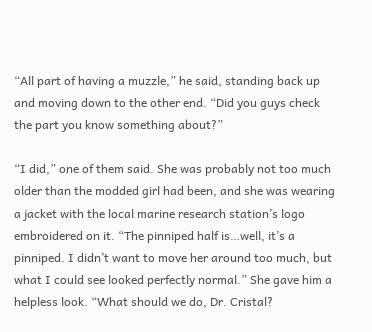“All part of having a muzzle,” he said, standing back up and moving down to the other end. “Did you guys check the part you know something about?”

“I did,” one of them said. She was probably not too much older than the modded girl had been, and she was wearing a jacket with the local marine research station’s logo embroidered on it. “The pinniped half is…well, it’s a pinniped. I didn’t want to move her around too much, but what I could see looked perfectly normal.” She gave him a helpless look. “What should we do, Dr. Cristal?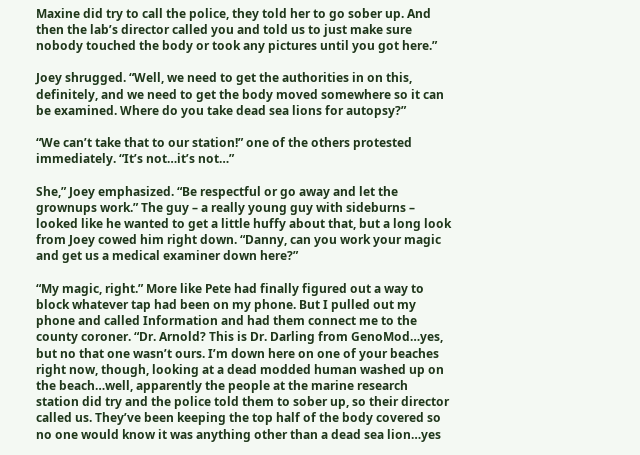Maxine did try to call the police, they told her to go sober up. And then the lab’s director called you and told us to just make sure nobody touched the body or took any pictures until you got here.”

Joey shrugged. “Well, we need to get the authorities in on this, definitely, and we need to get the body moved somewhere so it can be examined. Where do you take dead sea lions for autopsy?”

“We can’t take that to our station!” one of the others protested immediately. “It’s not…it’s not…”

She,” Joey emphasized. “Be respectful or go away and let the grownups work.” The guy – a really young guy with sideburns – looked like he wanted to get a little huffy about that, but a long look from Joey cowed him right down. “Danny, can you work your magic and get us a medical examiner down here?”

“My magic, right.” More like Pete had finally figured out a way to block whatever tap had been on my phone. But I pulled out my phone and called Information and had them connect me to the county coroner. “Dr. Arnold? This is Dr. Darling from GenoMod…yes, but no that one wasn’t ours. I’m down here on one of your beaches right now, though, looking at a dead modded human washed up on the beach…well, apparently the people at the marine research station did try and the police told them to sober up, so their director called us. They’ve been keeping the top half of the body covered so no one would know it was anything other than a dead sea lion…yes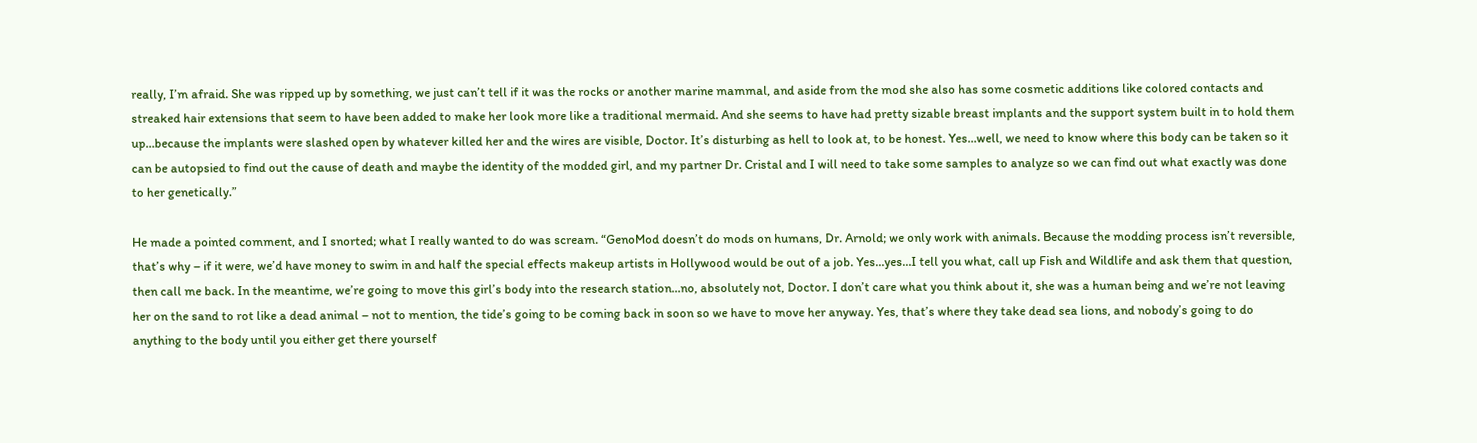really, I’m afraid. She was ripped up by something, we just can’t tell if it was the rocks or another marine mammal, and aside from the mod she also has some cosmetic additions like colored contacts and streaked hair extensions that seem to have been added to make her look more like a traditional mermaid. And she seems to have had pretty sizable breast implants and the support system built in to hold them up…because the implants were slashed open by whatever killed her and the wires are visible, Doctor. It’s disturbing as hell to look at, to be honest. Yes…well, we need to know where this body can be taken so it can be autopsied to find out the cause of death and maybe the identity of the modded girl, and my partner Dr. Cristal and I will need to take some samples to analyze so we can find out what exactly was done to her genetically.”

He made a pointed comment, and I snorted; what I really wanted to do was scream. “GenoMod doesn’t do mods on humans, Dr. Arnold; we only work with animals. Because the modding process isn’t reversible, that’s why – if it were, we’d have money to swim in and half the special effects makeup artists in Hollywood would be out of a job. Yes…yes…I tell you what, call up Fish and Wildlife and ask them that question, then call me back. In the meantime, we’re going to move this girl’s body into the research station…no, absolutely not, Doctor. I don’t care what you think about it, she was a human being and we’re not leaving her on the sand to rot like a dead animal – not to mention, the tide’s going to be coming back in soon so we have to move her anyway. Yes, that’s where they take dead sea lions, and nobody’s going to do anything to the body until you either get there yourself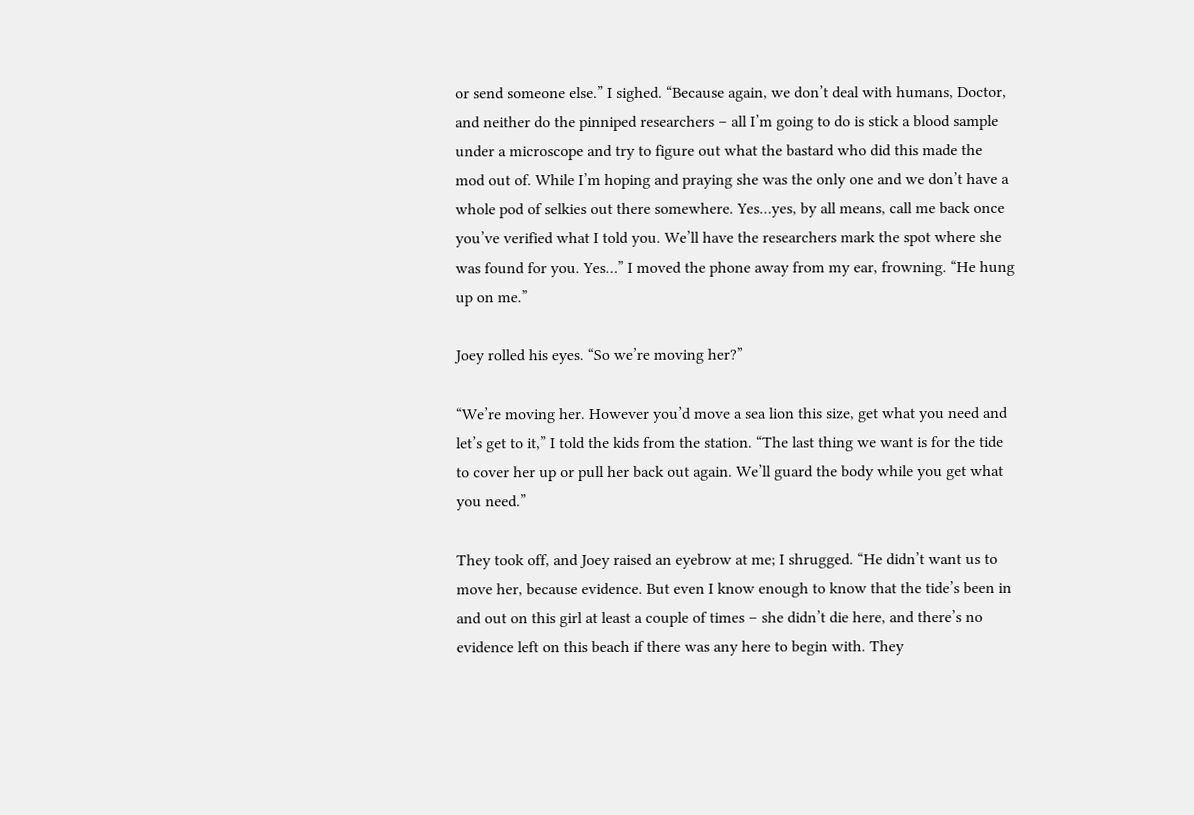or send someone else.” I sighed. “Because again, we don’t deal with humans, Doctor, and neither do the pinniped researchers – all I’m going to do is stick a blood sample under a microscope and try to figure out what the bastard who did this made the mod out of. While I’m hoping and praying she was the only one and we don’t have a whole pod of selkies out there somewhere. Yes…yes, by all means, call me back once you’ve verified what I told you. We’ll have the researchers mark the spot where she was found for you. Yes…” I moved the phone away from my ear, frowning. “He hung up on me.”

Joey rolled his eyes. “So we’re moving her?”

“We’re moving her. However you’d move a sea lion this size, get what you need and let’s get to it,” I told the kids from the station. “The last thing we want is for the tide to cover her up or pull her back out again. We’ll guard the body while you get what you need.”

They took off, and Joey raised an eyebrow at me; I shrugged. “He didn’t want us to move her, because evidence. But even I know enough to know that the tide’s been in and out on this girl at least a couple of times – she didn’t die here, and there’s no evidence left on this beach if there was any here to begin with. They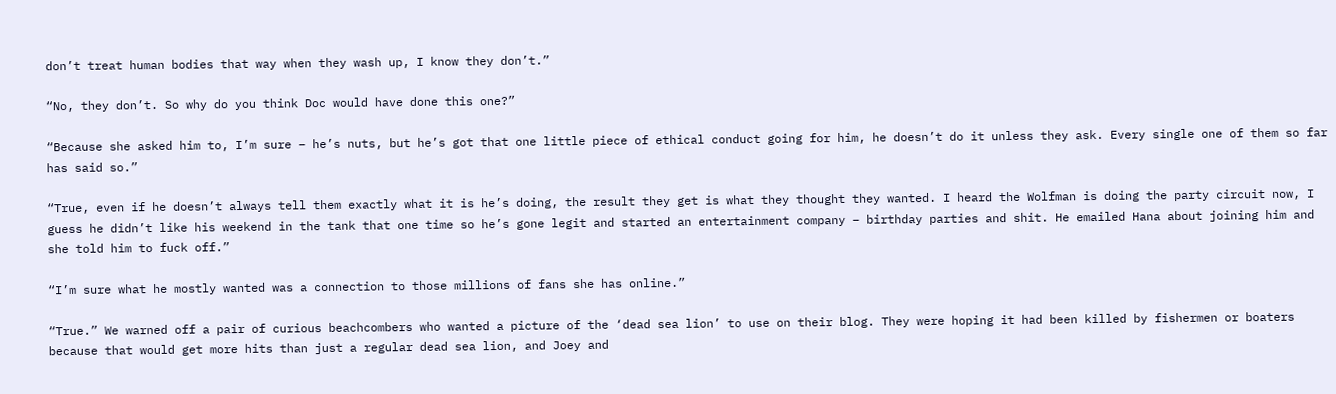don’t treat human bodies that way when they wash up, I know they don’t.”

“No, they don’t. So why do you think Doc would have done this one?”

“Because she asked him to, I’m sure – he’s nuts, but he’s got that one little piece of ethical conduct going for him, he doesn’t do it unless they ask. Every single one of them so far has said so.”

“True, even if he doesn’t always tell them exactly what it is he’s doing, the result they get is what they thought they wanted. I heard the Wolfman is doing the party circuit now, I guess he didn’t like his weekend in the tank that one time so he’s gone legit and started an entertainment company – birthday parties and shit. He emailed Hana about joining him and she told him to fuck off.”

“I’m sure what he mostly wanted was a connection to those millions of fans she has online.”

“True.” We warned off a pair of curious beachcombers who wanted a picture of the ‘dead sea lion’ to use on their blog. They were hoping it had been killed by fishermen or boaters because that would get more hits than just a regular dead sea lion, and Joey and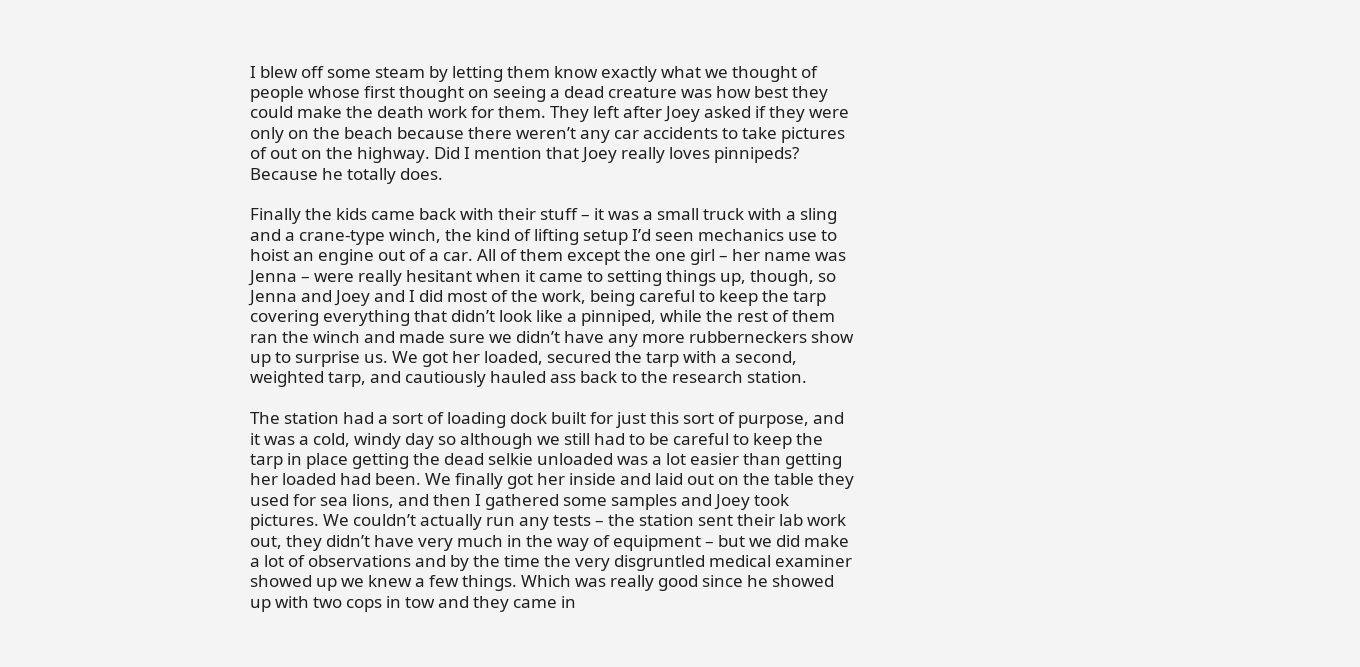I blew off some steam by letting them know exactly what we thought of people whose first thought on seeing a dead creature was how best they could make the death work for them. They left after Joey asked if they were only on the beach because there weren’t any car accidents to take pictures of out on the highway. Did I mention that Joey really loves pinnipeds? Because he totally does.

Finally the kids came back with their stuff – it was a small truck with a sling and a crane-type winch, the kind of lifting setup I’d seen mechanics use to hoist an engine out of a car. All of them except the one girl – her name was Jenna – were really hesitant when it came to setting things up, though, so Jenna and Joey and I did most of the work, being careful to keep the tarp covering everything that didn’t look like a pinniped, while the rest of them ran the winch and made sure we didn’t have any more rubberneckers show up to surprise us. We got her loaded, secured the tarp with a second, weighted tarp, and cautiously hauled ass back to the research station.

The station had a sort of loading dock built for just this sort of purpose, and it was a cold, windy day so although we still had to be careful to keep the tarp in place getting the dead selkie unloaded was a lot easier than getting her loaded had been. We finally got her inside and laid out on the table they used for sea lions, and then I gathered some samples and Joey took pictures. We couldn’t actually run any tests – the station sent their lab work out, they didn’t have very much in the way of equipment – but we did make a lot of observations and by the time the very disgruntled medical examiner showed up we knew a few things. Which was really good since he showed up with two cops in tow and they came in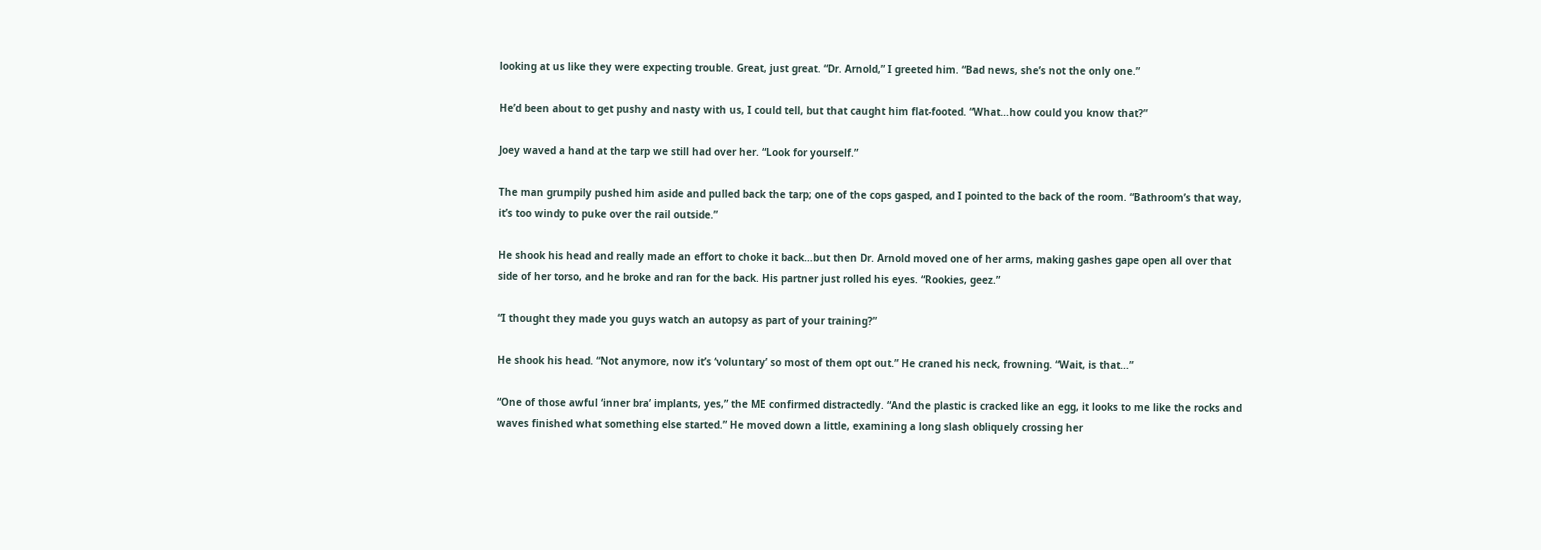looking at us like they were expecting trouble. Great, just great. “Dr. Arnold,” I greeted him. “Bad news, she’s not the only one.”

He’d been about to get pushy and nasty with us, I could tell, but that caught him flat-footed. “What…how could you know that?”

Joey waved a hand at the tarp we still had over her. “Look for yourself.”

The man grumpily pushed him aside and pulled back the tarp; one of the cops gasped, and I pointed to the back of the room. “Bathroom’s that way, it’s too windy to puke over the rail outside.”

He shook his head and really made an effort to choke it back…but then Dr. Arnold moved one of her arms, making gashes gape open all over that side of her torso, and he broke and ran for the back. His partner just rolled his eyes. “Rookies, geez.”

“I thought they made you guys watch an autopsy as part of your training?”

He shook his head. “Not anymore, now it’s ‘voluntary’ so most of them opt out.” He craned his neck, frowning. “Wait, is that…”

“One of those awful ‘inner bra’ implants, yes,” the ME confirmed distractedly. “And the plastic is cracked like an egg, it looks to me like the rocks and waves finished what something else started.” He moved down a little, examining a long slash obliquely crossing her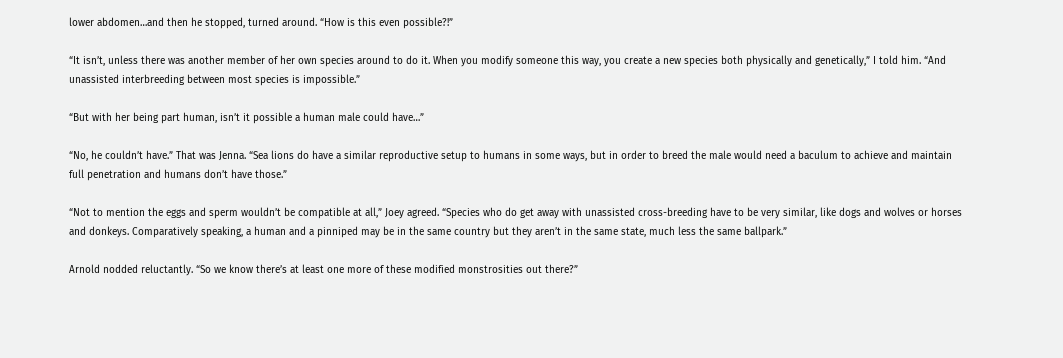lower abdomen…and then he stopped, turned around. “How is this even possible?!”

“It isn’t, unless there was another member of her own species around to do it. When you modify someone this way, you create a new species both physically and genetically,” I told him. “And unassisted interbreeding between most species is impossible.”

“But with her being part human, isn’t it possible a human male could have…”

“No, he couldn’t have.” That was Jenna. “Sea lions do have a similar reproductive setup to humans in some ways, but in order to breed the male would need a baculum to achieve and maintain full penetration and humans don’t have those.”

“Not to mention the eggs and sperm wouldn’t be compatible at all,” Joey agreed. “Species who do get away with unassisted cross-breeding have to be very similar, like dogs and wolves or horses and donkeys. Comparatively speaking, a human and a pinniped may be in the same country but they aren’t in the same state, much less the same ballpark.”

Arnold nodded reluctantly. “So we know there’s at least one more of these modified monstrosities out there?”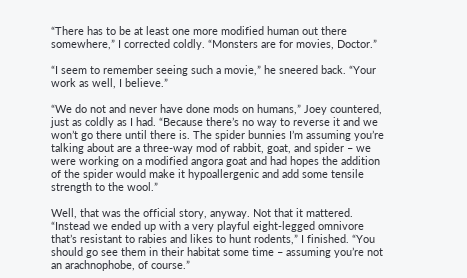“There has to be at least one more modified human out there somewhere,” I corrected coldly. “Monsters are for movies, Doctor.”

“I seem to remember seeing such a movie,” he sneered back. “Your work as well, I believe.”

“We do not and never have done mods on humans,” Joey countered, just as coldly as I had. “Because there’s no way to reverse it and we won’t go there until there is. The spider bunnies I’m assuming you’re talking about are a three-way mod of rabbit, goat, and spider – we were working on a modified angora goat and had hopes the addition of the spider would make it hypoallergenic and add some tensile strength to the wool.”

Well, that was the official story, anyway. Not that it mattered. “Instead we ended up with a very playful eight-legged omnivore that’s resistant to rabies and likes to hunt rodents,” I finished. “You should go see them in their habitat some time – assuming you’re not an arachnophobe, of course.”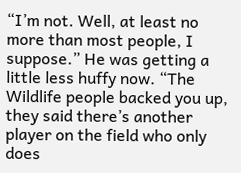“I’m not. Well, at least no more than most people, I suppose.” He was getting a little less huffy now. “The Wildlife people backed you up, they said there’s another player on the field who only does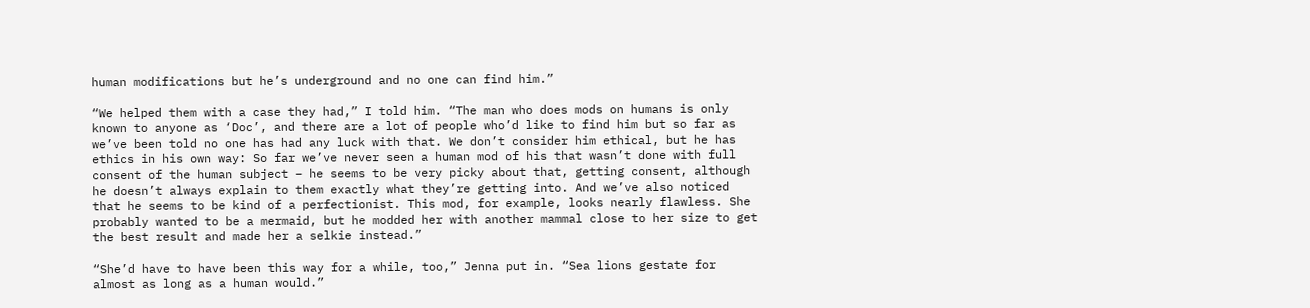human modifications but he’s underground and no one can find him.”

“We helped them with a case they had,” I told him. “The man who does mods on humans is only known to anyone as ‘Doc’, and there are a lot of people who’d like to find him but so far as we’ve been told no one has had any luck with that. We don’t consider him ethical, but he has ethics in his own way: So far we’ve never seen a human mod of his that wasn’t done with full consent of the human subject – he seems to be very picky about that, getting consent, although he doesn’t always explain to them exactly what they’re getting into. And we’ve also noticed that he seems to be kind of a perfectionist. This mod, for example, looks nearly flawless. She probably wanted to be a mermaid, but he modded her with another mammal close to her size to get the best result and made her a selkie instead.”

“She’d have to have been this way for a while, too,” Jenna put in. “Sea lions gestate for almost as long as a human would.”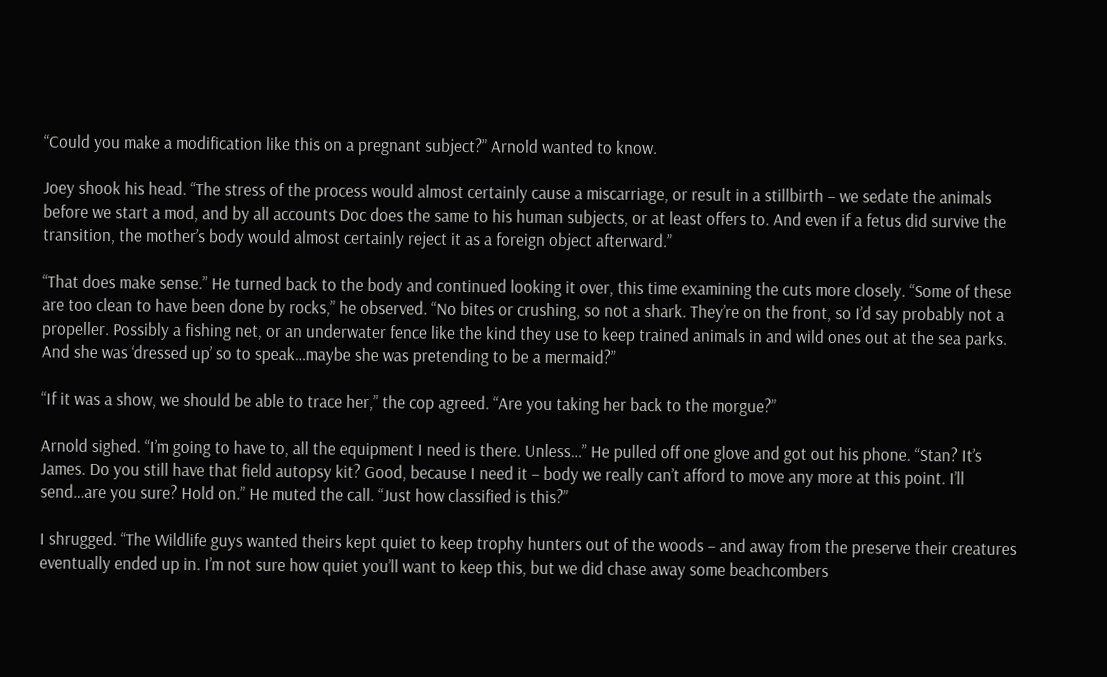“Could you make a modification like this on a pregnant subject?” Arnold wanted to know.

Joey shook his head. “The stress of the process would almost certainly cause a miscarriage, or result in a stillbirth – we sedate the animals before we start a mod, and by all accounts Doc does the same to his human subjects, or at least offers to. And even if a fetus did survive the transition, the mother’s body would almost certainly reject it as a foreign object afterward.”

“That does make sense.” He turned back to the body and continued looking it over, this time examining the cuts more closely. “Some of these are too clean to have been done by rocks,” he observed. “No bites or crushing, so not a shark. They’re on the front, so I’d say probably not a propeller. Possibly a fishing net, or an underwater fence like the kind they use to keep trained animals in and wild ones out at the sea parks. And she was ‘dressed up’ so to speak…maybe she was pretending to be a mermaid?”

“If it was a show, we should be able to trace her,” the cop agreed. “Are you taking her back to the morgue?”

Arnold sighed. “I’m going to have to, all the equipment I need is there. Unless…” He pulled off one glove and got out his phone. “Stan? It’s James. Do you still have that field autopsy kit? Good, because I need it – body we really can’t afford to move any more at this point. I’ll send…are you sure? Hold on.” He muted the call. “Just how classified is this?”

I shrugged. “The Wildlife guys wanted theirs kept quiet to keep trophy hunters out of the woods – and away from the preserve their creatures eventually ended up in. I’m not sure how quiet you’ll want to keep this, but we did chase away some beachcombers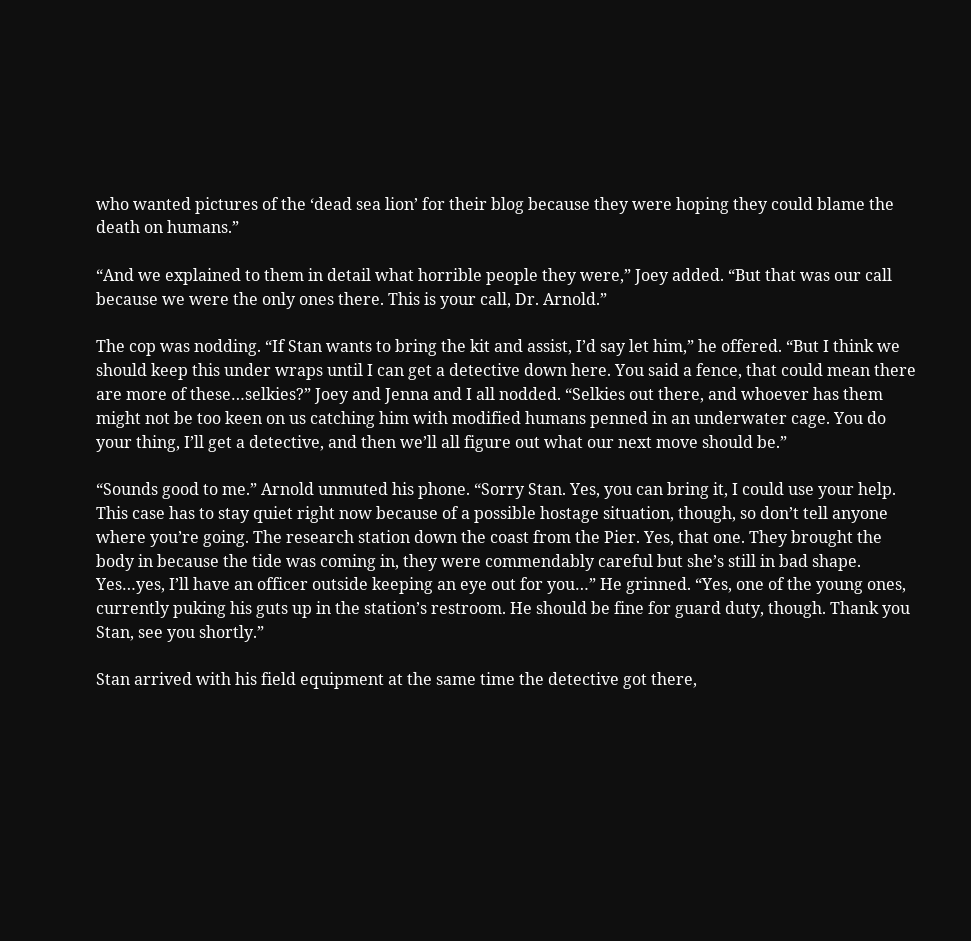who wanted pictures of the ‘dead sea lion’ for their blog because they were hoping they could blame the death on humans.”

“And we explained to them in detail what horrible people they were,” Joey added. “But that was our call because we were the only ones there. This is your call, Dr. Arnold.”

The cop was nodding. “If Stan wants to bring the kit and assist, I’d say let him,” he offered. “But I think we should keep this under wraps until I can get a detective down here. You said a fence, that could mean there are more of these…selkies?” Joey and Jenna and I all nodded. “Selkies out there, and whoever has them might not be too keen on us catching him with modified humans penned in an underwater cage. You do your thing, I’ll get a detective, and then we’ll all figure out what our next move should be.”

“Sounds good to me.” Arnold unmuted his phone. “Sorry Stan. Yes, you can bring it, I could use your help. This case has to stay quiet right now because of a possible hostage situation, though, so don’t tell anyone where you’re going. The research station down the coast from the Pier. Yes, that one. They brought the body in because the tide was coming in, they were commendably careful but she’s still in bad shape. Yes…yes, I’ll have an officer outside keeping an eye out for you…” He grinned. “Yes, one of the young ones, currently puking his guts up in the station’s restroom. He should be fine for guard duty, though. Thank you Stan, see you shortly.”

Stan arrived with his field equipment at the same time the detective got there,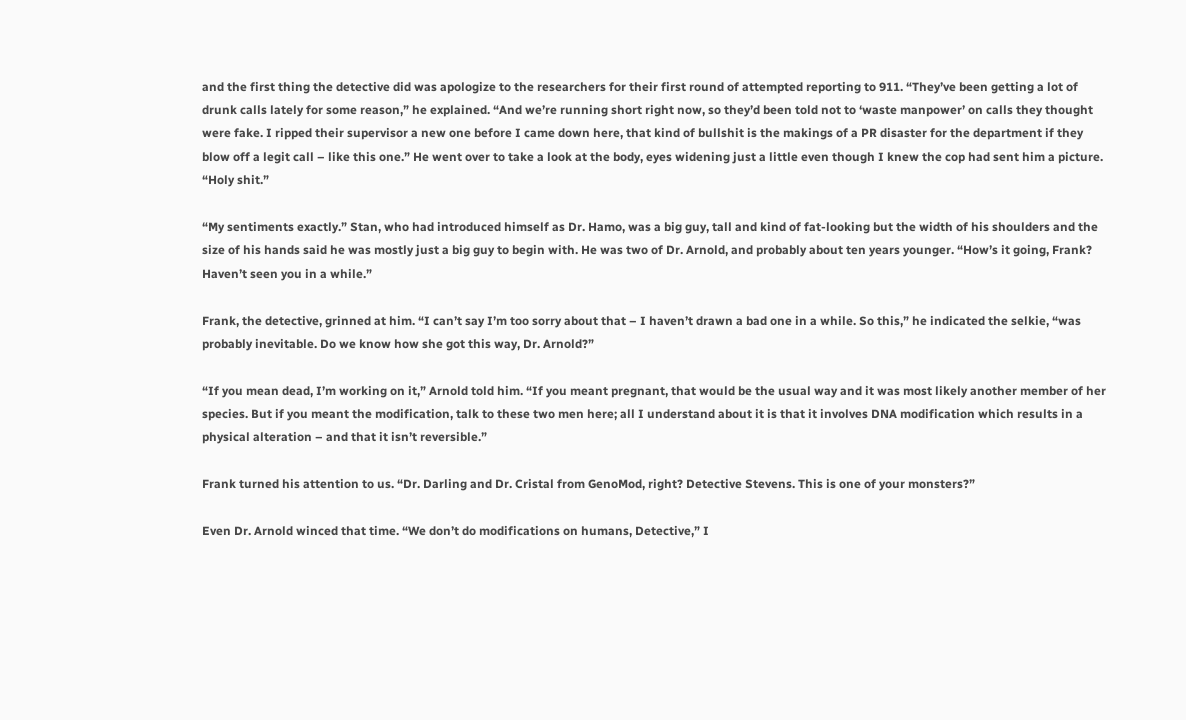and the first thing the detective did was apologize to the researchers for their first round of attempted reporting to 911. “They’ve been getting a lot of drunk calls lately for some reason,” he explained. “And we’re running short right now, so they’d been told not to ‘waste manpower’ on calls they thought were fake. I ripped their supervisor a new one before I came down here, that kind of bullshit is the makings of a PR disaster for the department if they blow off a legit call – like this one.” He went over to take a look at the body, eyes widening just a little even though I knew the cop had sent him a picture. “Holy shit.”

“My sentiments exactly.” Stan, who had introduced himself as Dr. Hamo, was a big guy, tall and kind of fat-looking but the width of his shoulders and the size of his hands said he was mostly just a big guy to begin with. He was two of Dr. Arnold, and probably about ten years younger. “How’s it going, Frank? Haven’t seen you in a while.”

Frank, the detective, grinned at him. “I can’t say I’m too sorry about that – I haven’t drawn a bad one in a while. So this,” he indicated the selkie, “was probably inevitable. Do we know how she got this way, Dr. Arnold?”

“If you mean dead, I’m working on it,” Arnold told him. “If you meant pregnant, that would be the usual way and it was most likely another member of her species. But if you meant the modification, talk to these two men here; all I understand about it is that it involves DNA modification which results in a physical alteration – and that it isn’t reversible.”

Frank turned his attention to us. “Dr. Darling and Dr. Cristal from GenoMod, right? Detective Stevens. This is one of your monsters?”

Even Dr. Arnold winced that time. “We don’t do modifications on humans, Detective,” I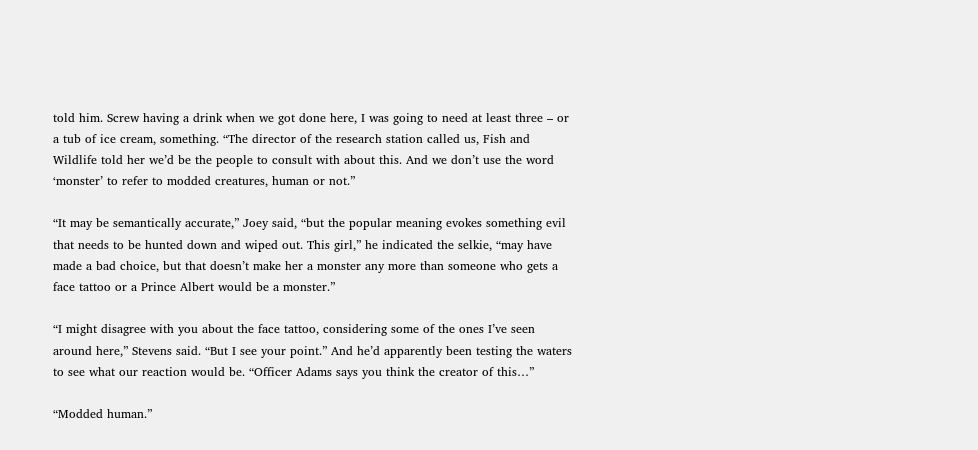told him. Screw having a drink when we got done here, I was going to need at least three – or a tub of ice cream, something. “The director of the research station called us, Fish and Wildlife told her we’d be the people to consult with about this. And we don’t use the word ‘monster’ to refer to modded creatures, human or not.”

“It may be semantically accurate,” Joey said, “but the popular meaning evokes something evil that needs to be hunted down and wiped out. This girl,” he indicated the selkie, “may have made a bad choice, but that doesn’t make her a monster any more than someone who gets a face tattoo or a Prince Albert would be a monster.”

“I might disagree with you about the face tattoo, considering some of the ones I’ve seen around here,” Stevens said. “But I see your point.” And he’d apparently been testing the waters to see what our reaction would be. “Officer Adams says you think the creator of this…”

“Modded human.”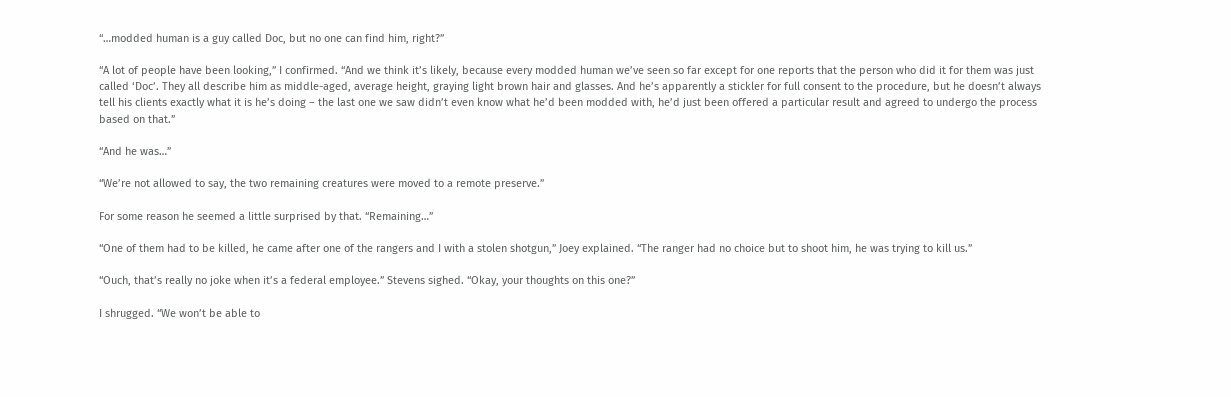“…modded human is a guy called Doc, but no one can find him, right?”

“A lot of people have been looking,” I confirmed. “And we think it’s likely, because every modded human we’ve seen so far except for one reports that the person who did it for them was just called ‘Doc’. They all describe him as middle-aged, average height, graying light brown hair and glasses. And he’s apparently a stickler for full consent to the procedure, but he doesn’t always tell his clients exactly what it is he’s doing – the last one we saw didn’t even know what he’d been modded with, he’d just been offered a particular result and agreed to undergo the process based on that.”

“And he was…”

“We’re not allowed to say, the two remaining creatures were moved to a remote preserve.”

For some reason he seemed a little surprised by that. “Remaining…”

“One of them had to be killed, he came after one of the rangers and I with a stolen shotgun,” Joey explained. “The ranger had no choice but to shoot him, he was trying to kill us.”

“Ouch, that’s really no joke when it’s a federal employee.” Stevens sighed. “Okay, your thoughts on this one?”

I shrugged. “We won’t be able to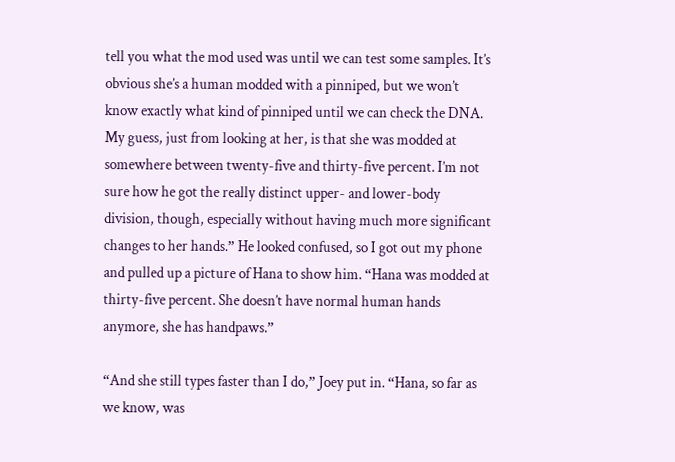tell you what the mod used was until we can test some samples. It’s obvious she’s a human modded with a pinniped, but we won’t know exactly what kind of pinniped until we can check the DNA. My guess, just from looking at her, is that she was modded at somewhere between twenty-five and thirty-five percent. I’m not sure how he got the really distinct upper- and lower-body division, though, especially without having much more significant changes to her hands.” He looked confused, so I got out my phone and pulled up a picture of Hana to show him. “Hana was modded at thirty-five percent. She doesn’t have normal human hands anymore, she has handpaws.”

“And she still types faster than I do,” Joey put in. “Hana, so far as we know, was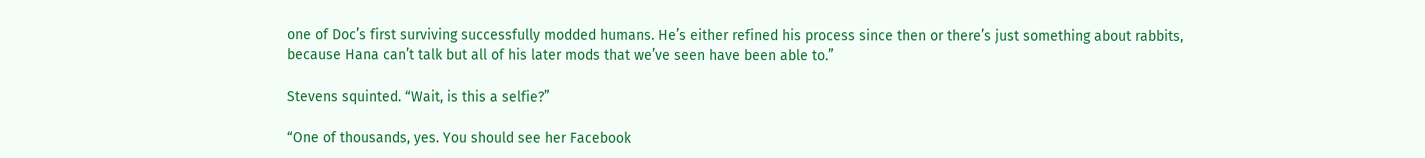one of Doc’s first surviving successfully modded humans. He’s either refined his process since then or there’s just something about rabbits, because Hana can’t talk but all of his later mods that we’ve seen have been able to.”

Stevens squinted. “Wait, is this a selfie?”

“One of thousands, yes. You should see her Facebook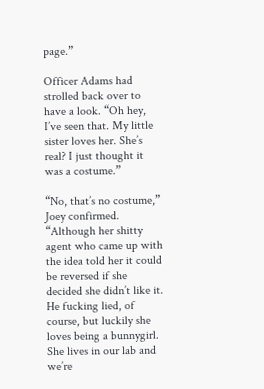page.”

Officer Adams had strolled back over to have a look. “Oh hey, I’ve seen that. My little sister loves her. She’s real? I just thought it was a costume.”

“No, that’s no costume,” Joey confirmed. “Although her shitty agent who came up with the idea told her it could be reversed if she decided she didn’t like it. He fucking lied, of course, but luckily she loves being a bunnygirl. She lives in our lab and we’re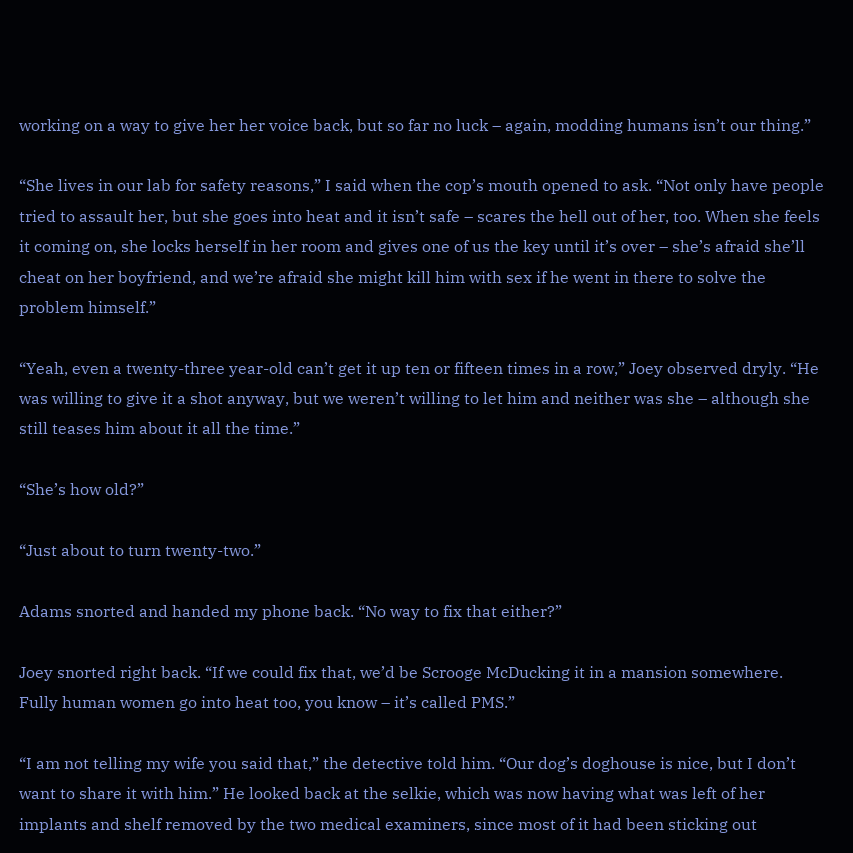working on a way to give her her voice back, but so far no luck – again, modding humans isn’t our thing.”

“She lives in our lab for safety reasons,” I said when the cop’s mouth opened to ask. “Not only have people tried to assault her, but she goes into heat and it isn’t safe – scares the hell out of her, too. When she feels it coming on, she locks herself in her room and gives one of us the key until it’s over – she’s afraid she’ll cheat on her boyfriend, and we’re afraid she might kill him with sex if he went in there to solve the problem himself.”

“Yeah, even a twenty-three year-old can’t get it up ten or fifteen times in a row,” Joey observed dryly. “He was willing to give it a shot anyway, but we weren’t willing to let him and neither was she – although she still teases him about it all the time.”

“She’s how old?”

“Just about to turn twenty-two.”

Adams snorted and handed my phone back. “No way to fix that either?”

Joey snorted right back. “If we could fix that, we’d be Scrooge McDucking it in a mansion somewhere. Fully human women go into heat too, you know – it’s called PMS.”

“I am not telling my wife you said that,” the detective told him. “Our dog’s doghouse is nice, but I don’t want to share it with him.” He looked back at the selkie, which was now having what was left of her implants and shelf removed by the two medical examiners, since most of it had been sticking out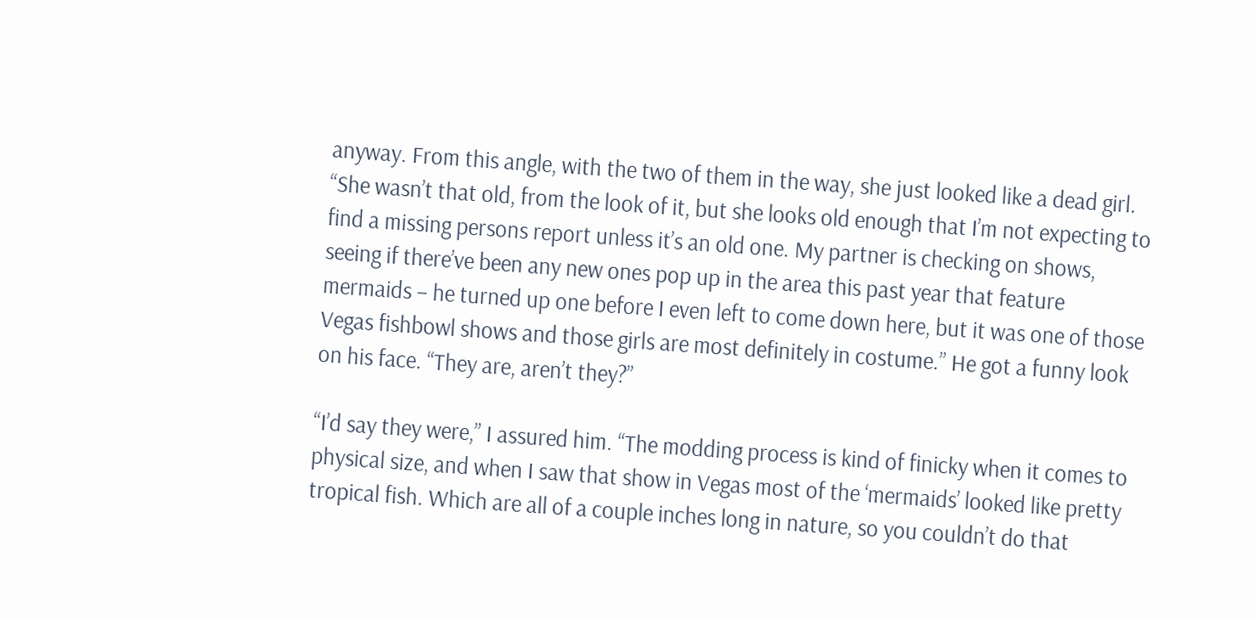anyway. From this angle, with the two of them in the way, she just looked like a dead girl. “She wasn’t that old, from the look of it, but she looks old enough that I’m not expecting to find a missing persons report unless it’s an old one. My partner is checking on shows, seeing if there’ve been any new ones pop up in the area this past year that feature mermaids – he turned up one before I even left to come down here, but it was one of those Vegas fishbowl shows and those girls are most definitely in costume.” He got a funny look on his face. “They are, aren’t they?”

“I’d say they were,” I assured him. “The modding process is kind of finicky when it comes to physical size, and when I saw that show in Vegas most of the ‘mermaids’ looked like pretty tropical fish. Which are all of a couple inches long in nature, so you couldn’t do that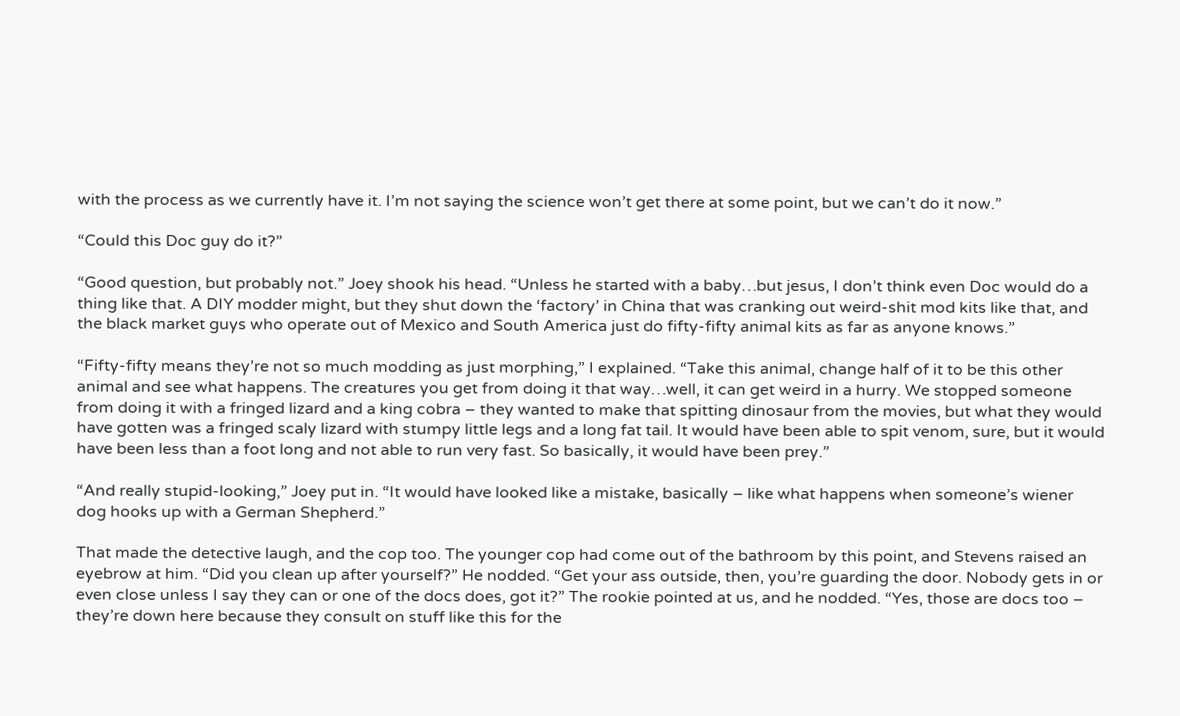with the process as we currently have it. I’m not saying the science won’t get there at some point, but we can’t do it now.”

“Could this Doc guy do it?”

“Good question, but probably not.” Joey shook his head. “Unless he started with a baby…but jesus, I don’t think even Doc would do a thing like that. A DIY modder might, but they shut down the ‘factory’ in China that was cranking out weird-shit mod kits like that, and the black market guys who operate out of Mexico and South America just do fifty-fifty animal kits as far as anyone knows.”

“Fifty-fifty means they’re not so much modding as just morphing,” I explained. “Take this animal, change half of it to be this other animal and see what happens. The creatures you get from doing it that way…well, it can get weird in a hurry. We stopped someone from doing it with a fringed lizard and a king cobra – they wanted to make that spitting dinosaur from the movies, but what they would have gotten was a fringed scaly lizard with stumpy little legs and a long fat tail. It would have been able to spit venom, sure, but it would have been less than a foot long and not able to run very fast. So basically, it would have been prey.”

“And really stupid-looking,” Joey put in. “It would have looked like a mistake, basically – like what happens when someone’s wiener dog hooks up with a German Shepherd.”

That made the detective laugh, and the cop too. The younger cop had come out of the bathroom by this point, and Stevens raised an eyebrow at him. “Did you clean up after yourself?” He nodded. “Get your ass outside, then, you’re guarding the door. Nobody gets in or even close unless I say they can or one of the docs does, got it?” The rookie pointed at us, and he nodded. “Yes, those are docs too – they’re down here because they consult on stuff like this for the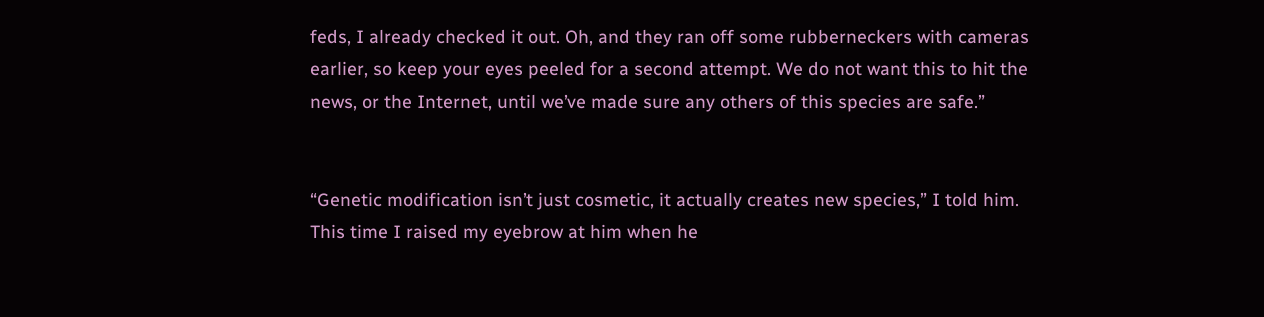feds, I already checked it out. Oh, and they ran off some rubberneckers with cameras earlier, so keep your eyes peeled for a second attempt. We do not want this to hit the news, or the Internet, until we’ve made sure any others of this species are safe.”


“Genetic modification isn’t just cosmetic, it actually creates new species,” I told him. This time I raised my eyebrow at him when he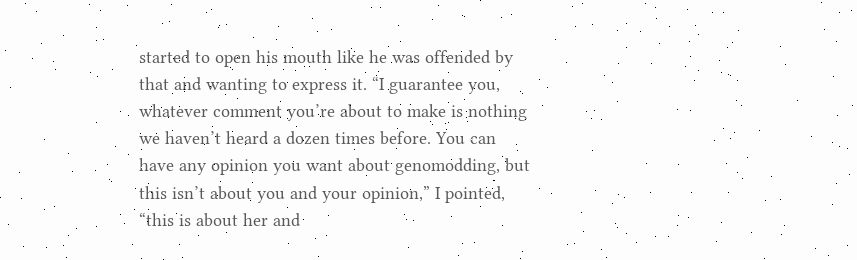started to open his mouth like he was offended by that and wanting to express it. “I guarantee you, whatever comment you’re about to make is nothing we haven’t heard a dozen times before. You can have any opinion you want about genomodding, but this isn’t about you and your opinion,” I pointed, “this is about her and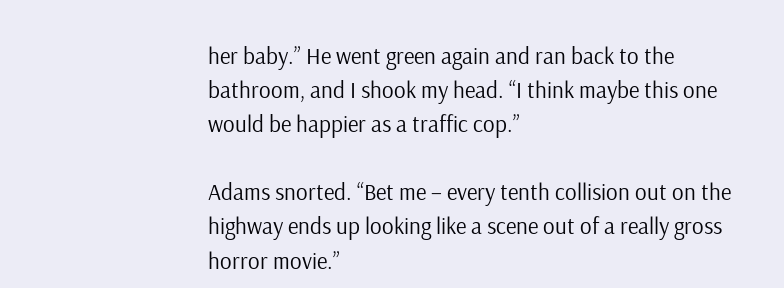her baby.” He went green again and ran back to the bathroom, and I shook my head. “I think maybe this one would be happier as a traffic cop.”

Adams snorted. “Bet me – every tenth collision out on the highway ends up looking like a scene out of a really gross horror movie.”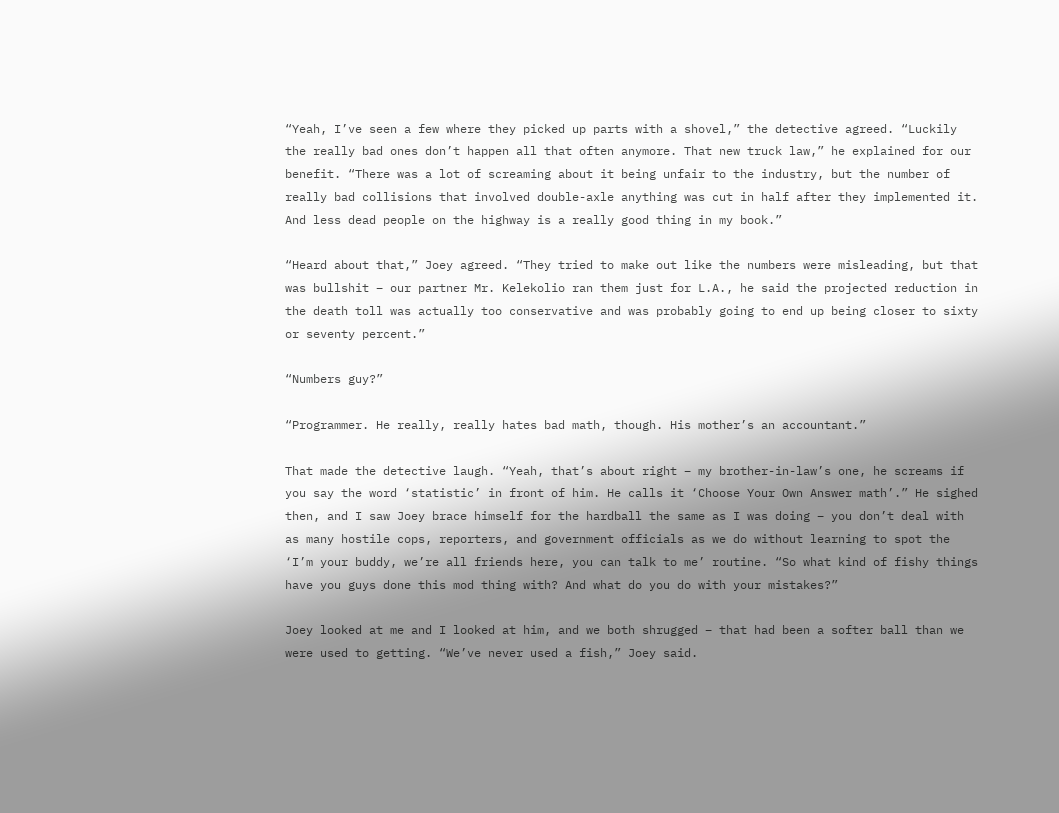“Yeah, I’ve seen a few where they picked up parts with a shovel,” the detective agreed. “Luckily the really bad ones don’t happen all that often anymore. That new truck law,” he explained for our benefit. “There was a lot of screaming about it being unfair to the industry, but the number of really bad collisions that involved double-axle anything was cut in half after they implemented it. And less dead people on the highway is a really good thing in my book.”

“Heard about that,” Joey agreed. “They tried to make out like the numbers were misleading, but that was bullshit – our partner Mr. Kelekolio ran them just for L.A., he said the projected reduction in the death toll was actually too conservative and was probably going to end up being closer to sixty or seventy percent.”

“Numbers guy?”

“Programmer. He really, really hates bad math, though. His mother’s an accountant.”

That made the detective laugh. “Yeah, that’s about right – my brother-in-law’s one, he screams if you say the word ‘statistic’ in front of him. He calls it ‘Choose Your Own Answer math’.” He sighed then, and I saw Joey brace himself for the hardball the same as I was doing – you don’t deal with as many hostile cops, reporters, and government officials as we do without learning to spot the ‘I’m your buddy, we’re all friends here, you can talk to me’ routine. “So what kind of fishy things have you guys done this mod thing with? And what do you do with your mistakes?”

Joey looked at me and I looked at him, and we both shrugged – that had been a softer ball than we were used to getting. “We’ve never used a fish,” Joey said.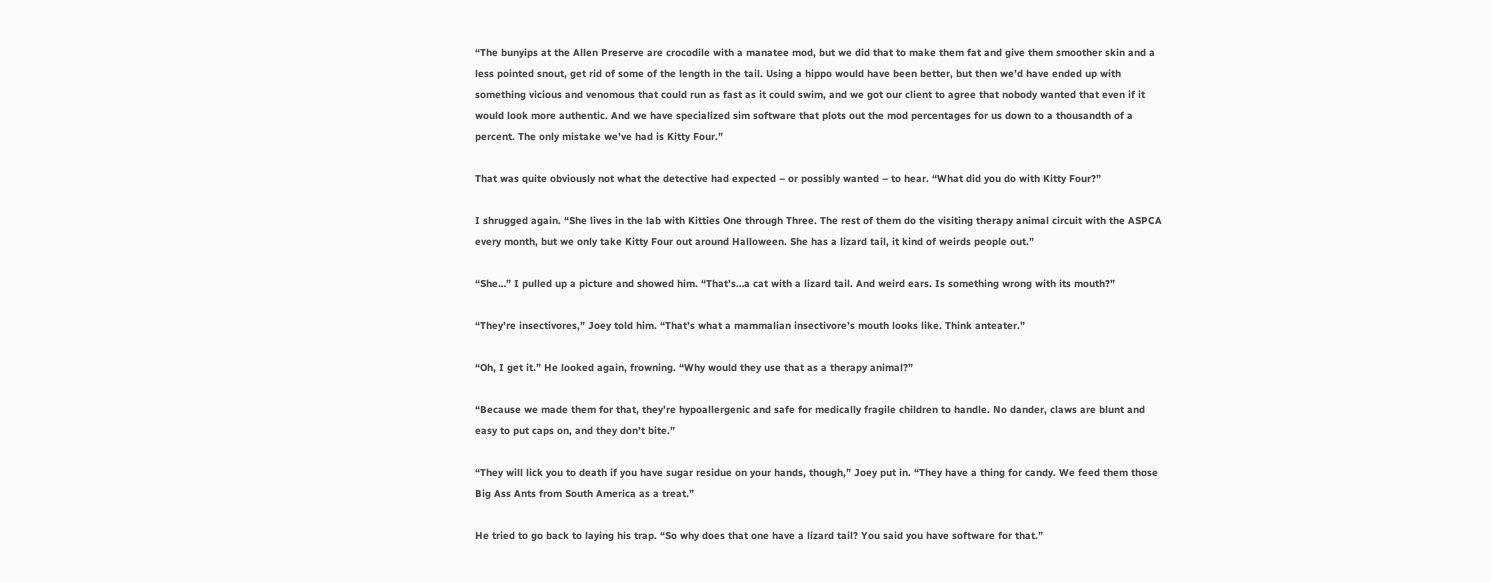“The bunyips at the Allen Preserve are crocodile with a manatee mod, but we did that to make them fat and give them smoother skin and a less pointed snout, get rid of some of the length in the tail. Using a hippo would have been better, but then we’d have ended up with something vicious and venomous that could run as fast as it could swim, and we got our client to agree that nobody wanted that even if it would look more authentic. And we have specialized sim software that plots out the mod percentages for us down to a thousandth of a percent. The only mistake we’ve had is Kitty Four.”

That was quite obviously not what the detective had expected – or possibly wanted – to hear. “What did you do with Kitty Four?”

I shrugged again. “She lives in the lab with Kitties One through Three. The rest of them do the visiting therapy animal circuit with the ASPCA every month, but we only take Kitty Four out around Halloween. She has a lizard tail, it kind of weirds people out.”

“She…” I pulled up a picture and showed him. “That’s…a cat with a lizard tail. And weird ears. Is something wrong with its mouth?”

“They’re insectivores,” Joey told him. “That’s what a mammalian insectivore’s mouth looks like. Think anteater.”

“Oh, I get it.” He looked again, frowning. “Why would they use that as a therapy animal?”

“Because we made them for that, they’re hypoallergenic and safe for medically fragile children to handle. No dander, claws are blunt and easy to put caps on, and they don’t bite.”

“They will lick you to death if you have sugar residue on your hands, though,” Joey put in. “They have a thing for candy. We feed them those Big Ass Ants from South America as a treat.”

He tried to go back to laying his trap. “So why does that one have a lizard tail? You said you have software for that.”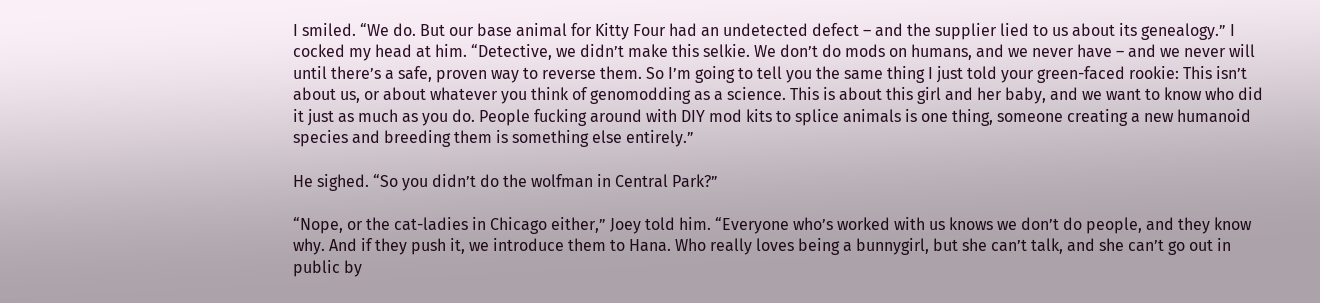I smiled. “We do. But our base animal for Kitty Four had an undetected defect – and the supplier lied to us about its genealogy.” I cocked my head at him. “Detective, we didn’t make this selkie. We don’t do mods on humans, and we never have – and we never will until there’s a safe, proven way to reverse them. So I’m going to tell you the same thing I just told your green-faced rookie: This isn’t about us, or about whatever you think of genomodding as a science. This is about this girl and her baby, and we want to know who did it just as much as you do. People fucking around with DIY mod kits to splice animals is one thing, someone creating a new humanoid species and breeding them is something else entirely.”

He sighed. “So you didn’t do the wolfman in Central Park?”

“Nope, or the cat-ladies in Chicago either,” Joey told him. “Everyone who’s worked with us knows we don’t do people, and they know why. And if they push it, we introduce them to Hana. Who really loves being a bunnygirl, but she can’t talk, and she can’t go out in public by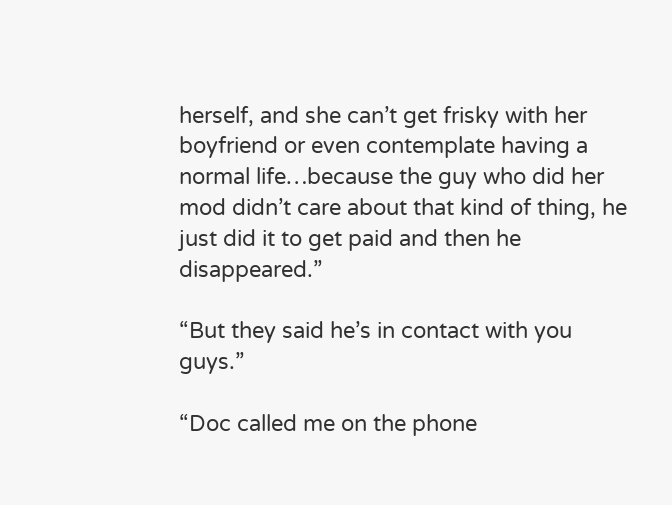herself, and she can’t get frisky with her boyfriend or even contemplate having a normal life…because the guy who did her mod didn’t care about that kind of thing, he just did it to get paid and then he disappeared.”

“But they said he’s in contact with you guys.”

“Doc called me on the phone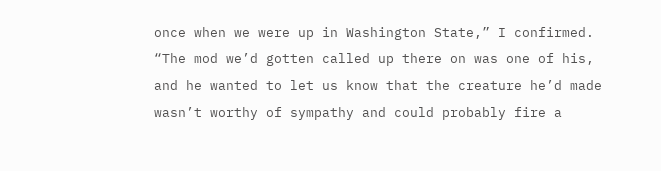once when we were up in Washington State,” I confirmed. “The mod we’d gotten called up there on was one of his, and he wanted to let us know that the creature he’d made wasn’t worthy of sympathy and could probably fire a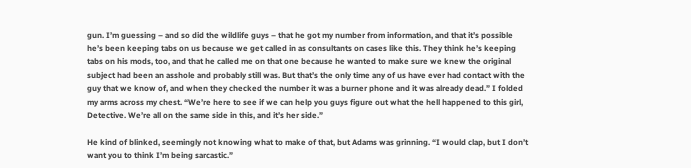gun. I’m guessing – and so did the wildlife guys – that he got my number from information, and that it’s possible he’s been keeping tabs on us because we get called in as consultants on cases like this. They think he’s keeping tabs on his mods, too, and that he called me on that one because he wanted to make sure we knew the original subject had been an asshole and probably still was. But that’s the only time any of us have ever had contact with the guy that we know of, and when they checked the number it was a burner phone and it was already dead.” I folded my arms across my chest. “We’re here to see if we can help you guys figure out what the hell happened to this girl, Detective. We’re all on the same side in this, and it’s her side.”

He kind of blinked, seemingly not knowing what to make of that, but Adams was grinning. “I would clap, but I don’t want you to think I’m being sarcastic.”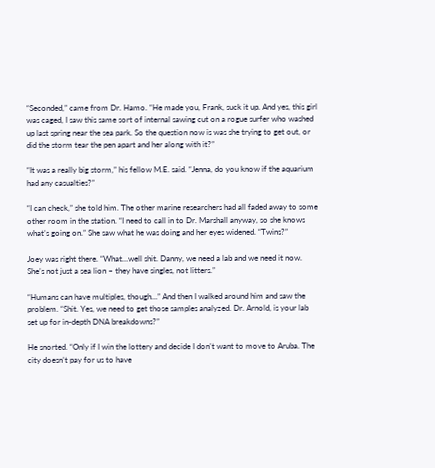“Seconded,” came from Dr. Hamo. “He made you, Frank, suck it up. And yes, this girl was caged, I saw this same sort of internal sawing cut on a rogue surfer who washed up last spring near the sea park. So the question now is was she trying to get out, or did the storm tear the pen apart and her along with it?”

“It was a really big storm,” his fellow M.E. said. “Jenna, do you know if the aquarium had any casualties?”

“I can check,” she told him. The other marine researchers had all faded away to some other room in the station. “I need to call in to Dr. Marshall anyway, so she knows what’s going on.” She saw what he was doing and her eyes widened. “Twins?”

Joey was right there. “What…well shit. Danny, we need a lab and we need it now. She’s not just a sea lion – they have singles, not litters.”

“Humans can have multiples, though…” And then I walked around him and saw the problem. “Shit. Yes, we need to get those samples analyzed. Dr. Arnold, is your lab set up for in-depth DNA breakdowns?”

He snorted. “Only if I win the lottery and decide I don’t want to move to Aruba. The city doesn’t pay for us to have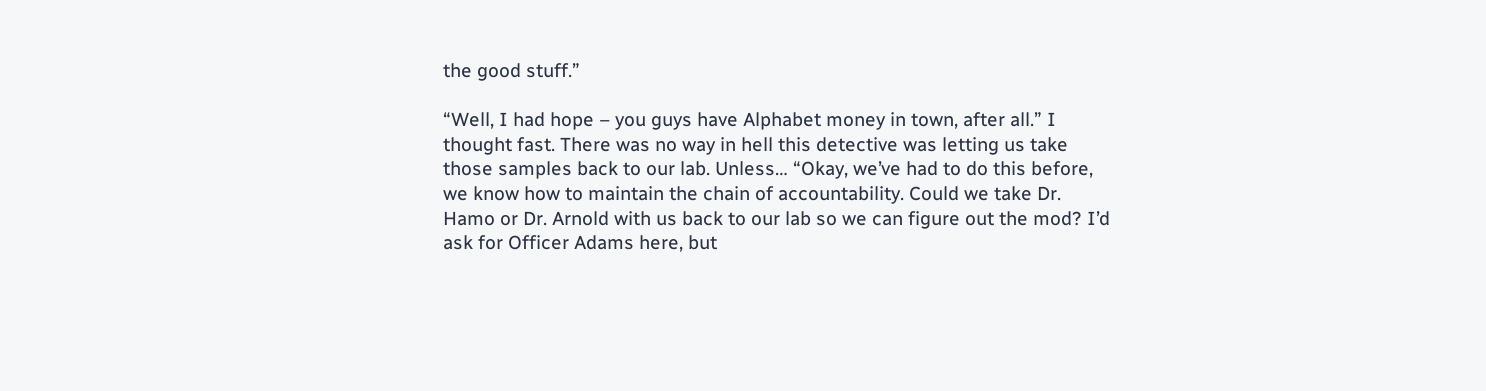the good stuff.”

“Well, I had hope – you guys have Alphabet money in town, after all.” I thought fast. There was no way in hell this detective was letting us take those samples back to our lab. Unless… “Okay, we’ve had to do this before, we know how to maintain the chain of accountability. Could we take Dr. Hamo or Dr. Arnold with us back to our lab so we can figure out the mod? I’d ask for Officer Adams here, but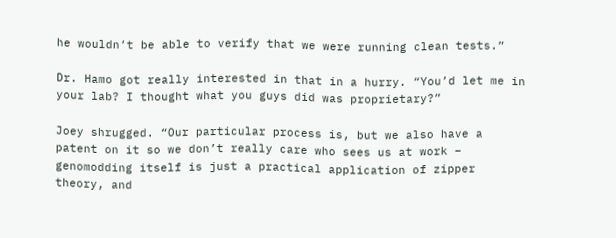he wouldn’t be able to verify that we were running clean tests.”

Dr. Hamo got really interested in that in a hurry. “You’d let me in your lab? I thought what you guys did was proprietary?”

Joey shrugged. “Our particular process is, but we also have a patent on it so we don’t really care who sees us at work – genomodding itself is just a practical application of zipper theory, and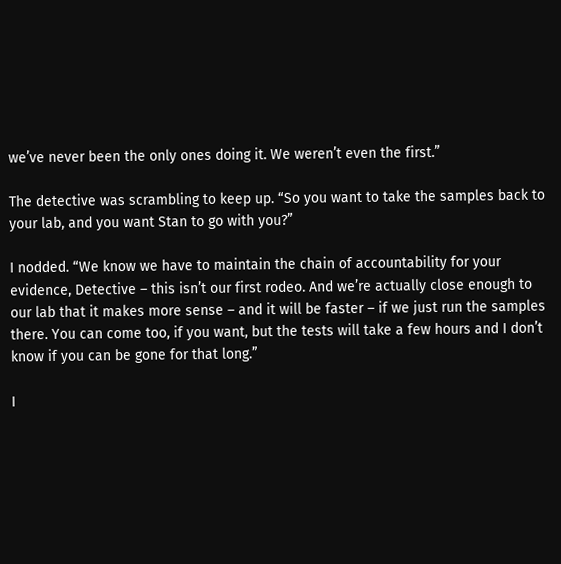we’ve never been the only ones doing it. We weren’t even the first.”

The detective was scrambling to keep up. “So you want to take the samples back to your lab, and you want Stan to go with you?”

I nodded. “We know we have to maintain the chain of accountability for your evidence, Detective – this isn’t our first rodeo. And we’re actually close enough to our lab that it makes more sense – and it will be faster – if we just run the samples there. You can come too, if you want, but the tests will take a few hours and I don’t know if you can be gone for that long.”

I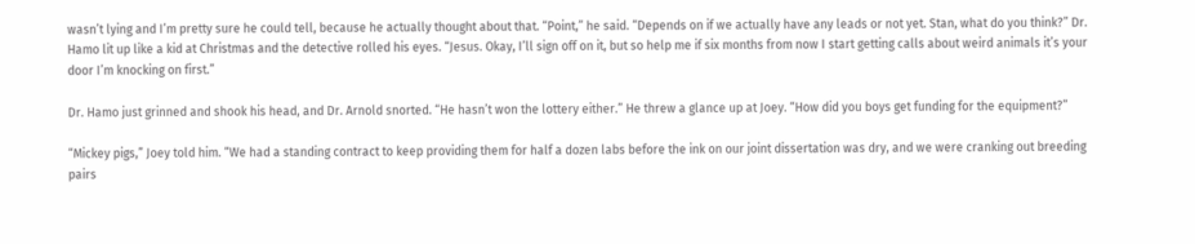wasn’t lying and I’m pretty sure he could tell, because he actually thought about that. “Point,” he said. “Depends on if we actually have any leads or not yet. Stan, what do you think?” Dr. Hamo lit up like a kid at Christmas and the detective rolled his eyes. “Jesus. Okay, I’ll sign off on it, but so help me if six months from now I start getting calls about weird animals it’s your door I’m knocking on first.”

Dr. Hamo just grinned and shook his head, and Dr. Arnold snorted. “He hasn’t won the lottery either.” He threw a glance up at Joey. “How did you boys get funding for the equipment?”

“Mickey pigs,” Joey told him. “We had a standing contract to keep providing them for half a dozen labs before the ink on our joint dissertation was dry, and we were cranking out breeding pairs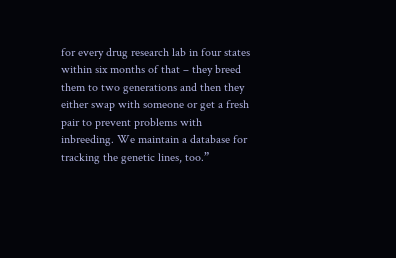for every drug research lab in four states within six months of that – they breed them to two generations and then they either swap with someone or get a fresh pair to prevent problems with inbreeding. We maintain a database for tracking the genetic lines, too.”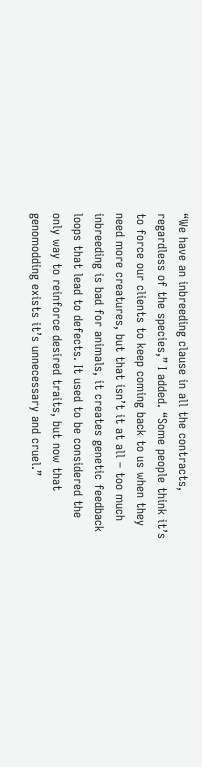“We have an inbreeding clause in all the contracts, regardless of the species,” I added. “Some people think it’s to force our clients to keep coming back to us when they need more creatures, but that isn’t it at all – too much inbreeding is bad for animals, it creates genetic feedback loops that lead to defects. It used to be considered the only way to reinforce desired traits, but now that genomodding exists it’s unnecessary and cruel.”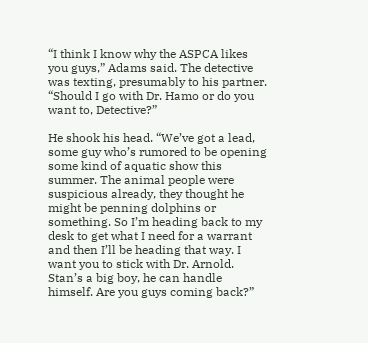“I think I know why the ASPCA likes you guys,” Adams said. The detective was texting, presumably to his partner. “Should I go with Dr. Hamo or do you want to, Detective?”

He shook his head. “We’ve got a lead, some guy who’s rumored to be opening some kind of aquatic show this summer. The animal people were suspicious already, they thought he might be penning dolphins or something. So I’m heading back to my desk to get what I need for a warrant and then I’ll be heading that way. I want you to stick with Dr. Arnold. Stan’s a big boy, he can handle himself. Are you guys coming back?”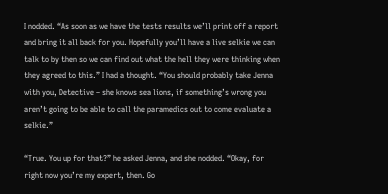I nodded. “As soon as we have the tests results we’ll print off a report and bring it all back for you. Hopefully you’ll have a live selkie we can talk to by then so we can find out what the hell they were thinking when they agreed to this.” I had a thought. “You should probably take Jenna with you, Detective – she knows sea lions, if something’s wrong you aren’t going to be able to call the paramedics out to come evaluate a selkie.”

“True. You up for that?” he asked Jenna, and she nodded. “Okay, for right now you’re my expert, then. Go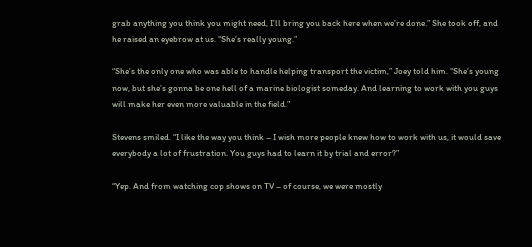grab anything you think you might need, I’ll bring you back here when we’re done.” She took off, and he raised an eyebrow at us. “She’s really young.”

“She’s the only one who was able to handle helping transport the victim,” Joey told him. “She’s young now, but she’s gonna be one hell of a marine biologist someday. And learning to work with you guys will make her even more valuable in the field.”

Stevens smiled. “I like the way you think – I wish more people knew how to work with us, it would save everybody a lot of frustration. You guys had to learn it by trial and error?”

“Yep. And from watching cop shows on TV – of course, we were mostly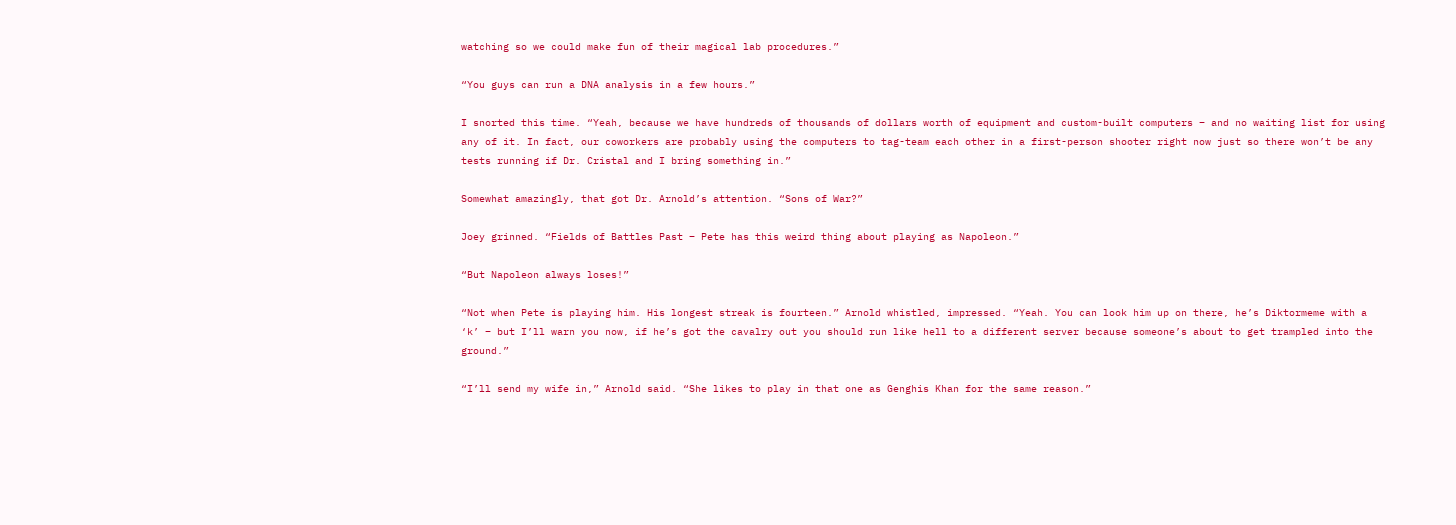watching so we could make fun of their magical lab procedures.”

“You guys can run a DNA analysis in a few hours.”

I snorted this time. “Yeah, because we have hundreds of thousands of dollars worth of equipment and custom-built computers – and no waiting list for using any of it. In fact, our coworkers are probably using the computers to tag-team each other in a first-person shooter right now just so there won’t be any tests running if Dr. Cristal and I bring something in.”

Somewhat amazingly, that got Dr. Arnold’s attention. “Sons of War?”

Joey grinned. “Fields of Battles Past – Pete has this weird thing about playing as Napoleon.”

“But Napoleon always loses!”

“Not when Pete is playing him. His longest streak is fourteen.” Arnold whistled, impressed. “Yeah. You can look him up on there, he’s Diktormeme with a ‘k’ – but I’ll warn you now, if he’s got the cavalry out you should run like hell to a different server because someone’s about to get trampled into the ground.”

“I’ll send my wife in,” Arnold said. “She likes to play in that one as Genghis Khan for the same reason.”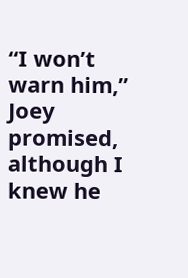“I won’t warn him,” Joey promised, although I knew he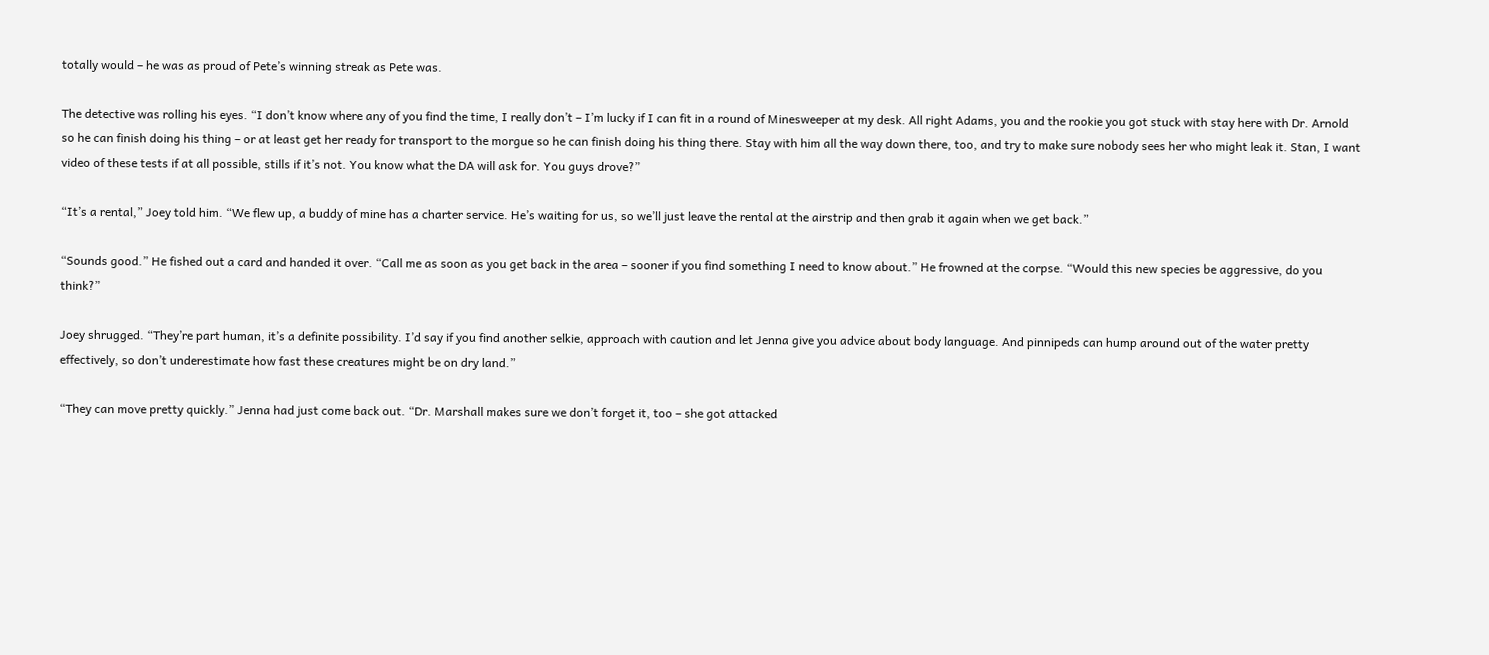totally would – he was as proud of Pete’s winning streak as Pete was.

The detective was rolling his eyes. “I don’t know where any of you find the time, I really don’t – I’m lucky if I can fit in a round of Minesweeper at my desk. All right Adams, you and the rookie you got stuck with stay here with Dr. Arnold so he can finish doing his thing – or at least get her ready for transport to the morgue so he can finish doing his thing there. Stay with him all the way down there, too, and try to make sure nobody sees her who might leak it. Stan, I want video of these tests if at all possible, stills if it’s not. You know what the DA will ask for. You guys drove?”

“It’s a rental,” Joey told him. “We flew up, a buddy of mine has a charter service. He’s waiting for us, so we’ll just leave the rental at the airstrip and then grab it again when we get back.”

“Sounds good.” He fished out a card and handed it over. “Call me as soon as you get back in the area – sooner if you find something I need to know about.” He frowned at the corpse. “Would this new species be aggressive, do you think?”

Joey shrugged. “They’re part human, it’s a definite possibility. I’d say if you find another selkie, approach with caution and let Jenna give you advice about body language. And pinnipeds can hump around out of the water pretty effectively, so don’t underestimate how fast these creatures might be on dry land.”

“They can move pretty quickly.” Jenna had just come back out. “Dr. Marshall makes sure we don’t forget it, too – she got attacked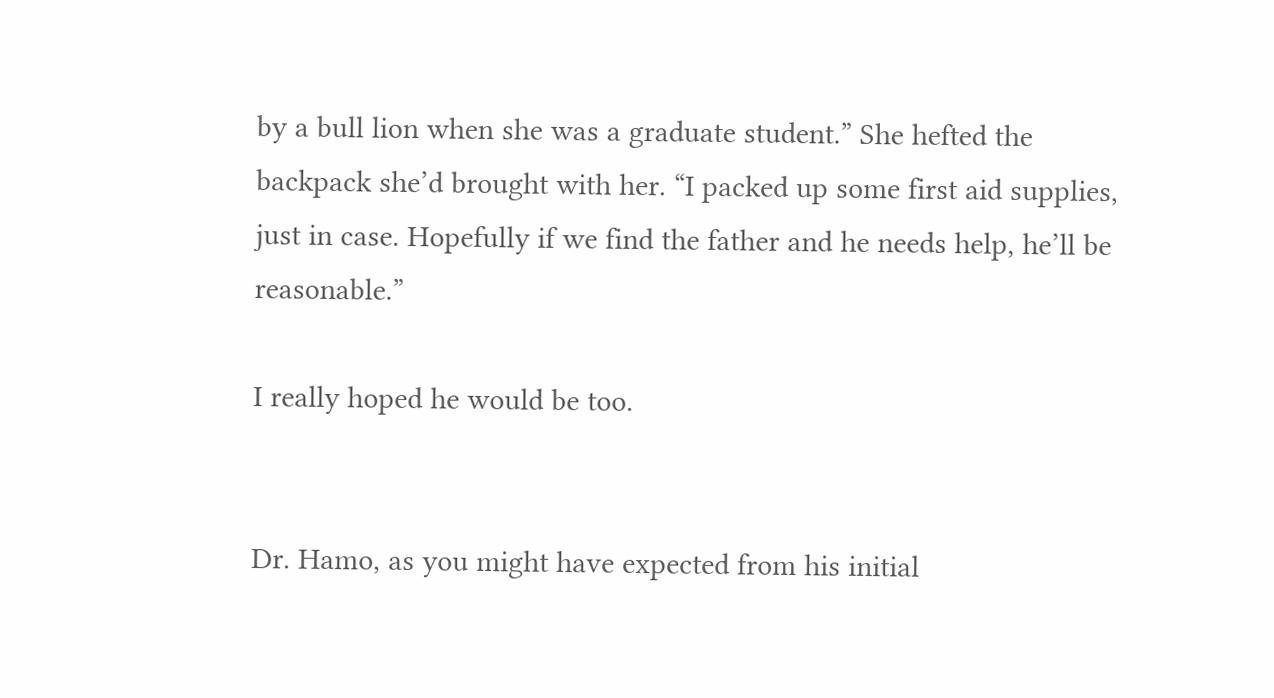by a bull lion when she was a graduate student.” She hefted the backpack she’d brought with her. “I packed up some first aid supplies, just in case. Hopefully if we find the father and he needs help, he’ll be reasonable.”

I really hoped he would be too.


Dr. Hamo, as you might have expected from his initial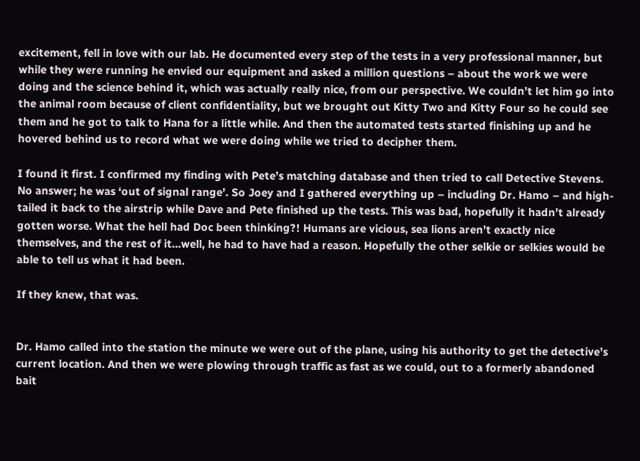excitement, fell in love with our lab. He documented every step of the tests in a very professional manner, but while they were running he envied our equipment and asked a million questions – about the work we were doing and the science behind it, which was actually really nice, from our perspective. We couldn’t let him go into the animal room because of client confidentiality, but we brought out Kitty Two and Kitty Four so he could see them and he got to talk to Hana for a little while. And then the automated tests started finishing up and he hovered behind us to record what we were doing while we tried to decipher them.

I found it first. I confirmed my finding with Pete’s matching database and then tried to call Detective Stevens. No answer; he was ‘out of signal range’. So Joey and I gathered everything up – including Dr. Hamo – and high-tailed it back to the airstrip while Dave and Pete finished up the tests. This was bad, hopefully it hadn’t already gotten worse. What the hell had Doc been thinking?! Humans are vicious, sea lions aren’t exactly nice themselves, and the rest of it…well, he had to have had a reason. Hopefully the other selkie or selkies would be able to tell us what it had been.

If they knew, that was.


Dr. Hamo called into the station the minute we were out of the plane, using his authority to get the detective’s current location. And then we were plowing through traffic as fast as we could, out to a formerly abandoned bait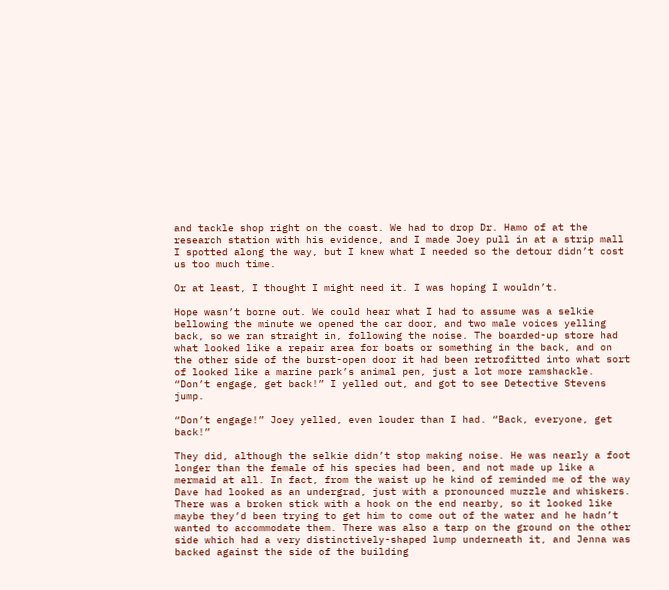and tackle shop right on the coast. We had to drop Dr. Hamo of at the research station with his evidence, and I made Joey pull in at a strip mall I spotted along the way, but I knew what I needed so the detour didn’t cost us too much time.

Or at least, I thought I might need it. I was hoping I wouldn’t.

Hope wasn’t borne out. We could hear what I had to assume was a selkie bellowing the minute we opened the car door, and two male voices yelling back, so we ran straight in, following the noise. The boarded-up store had what looked like a repair area for boats or something in the back, and on the other side of the burst-open door it had been retrofitted into what sort of looked like a marine park’s animal pen, just a lot more ramshackle. “Don’t engage, get back!” I yelled out, and got to see Detective Stevens jump.

“Don’t engage!” Joey yelled, even louder than I had. “Back, everyone, get back!”

They did, although the selkie didn’t stop making noise. He was nearly a foot longer than the female of his species had been, and not made up like a mermaid at all. In fact, from the waist up he kind of reminded me of the way Dave had looked as an undergrad, just with a pronounced muzzle and whiskers. There was a broken stick with a hook on the end nearby, so it looked like maybe they’d been trying to get him to come out of the water and he hadn’t wanted to accommodate them. There was also a tarp on the ground on the other side which had a very distinctively-shaped lump underneath it, and Jenna was backed against the side of the building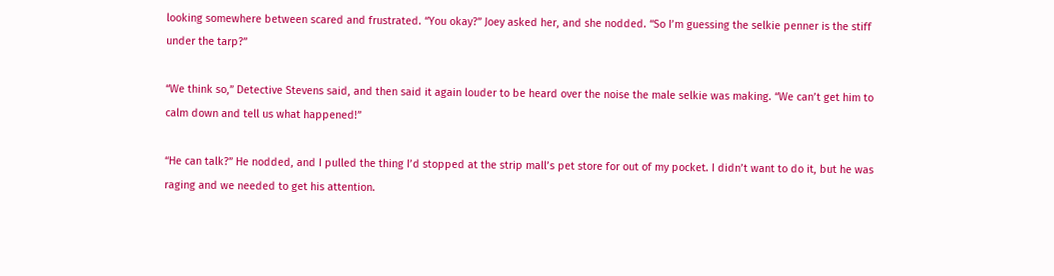looking somewhere between scared and frustrated. “You okay?” Joey asked her, and she nodded. “So I’m guessing the selkie penner is the stiff under the tarp?”

“We think so,” Detective Stevens said, and then said it again louder to be heard over the noise the male selkie was making. “We can’t get him to calm down and tell us what happened!”

“He can talk?” He nodded, and I pulled the thing I’d stopped at the strip mall’s pet store for out of my pocket. I didn’t want to do it, but he was raging and we needed to get his attention.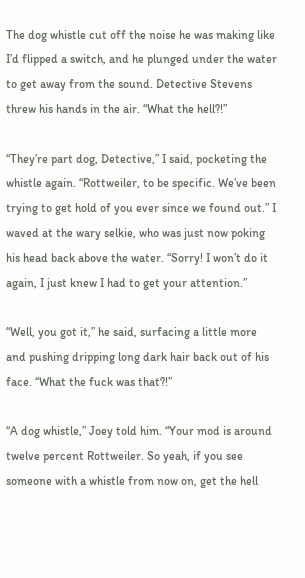The dog whistle cut off the noise he was making like I’d flipped a switch, and he plunged under the water to get away from the sound. Detective Stevens threw his hands in the air. “What the hell?!”

“They’re part dog, Detective,” I said, pocketing the whistle again. “Rottweiler, to be specific. We’ve been trying to get hold of you ever since we found out.” I waved at the wary selkie, who was just now poking  his head back above the water. “Sorry! I won’t do it again, I just knew I had to get your attention.”

“Well, you got it,” he said, surfacing a little more and pushing dripping long dark hair back out of his face. “What the fuck was that?!”

“A dog whistle,” Joey told him. “Your mod is around twelve percent Rottweiler. So yeah, if you see someone with a whistle from now on, get the hell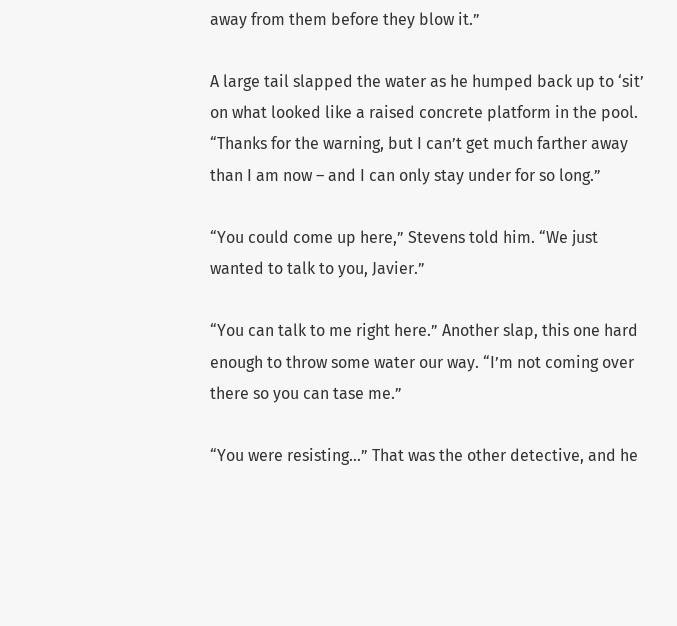away from them before they blow it.”

A large tail slapped the water as he humped back up to ‘sit’ on what looked like a raised concrete platform in the pool. “Thanks for the warning, but I can’t get much farther away than I am now – and I can only stay under for so long.”

“You could come up here,” Stevens told him. “We just wanted to talk to you, Javier.”

“You can talk to me right here.” Another slap, this one hard enough to throw some water our way. “I’m not coming over there so you can tase me.”

“You were resisting…” That was the other detective, and he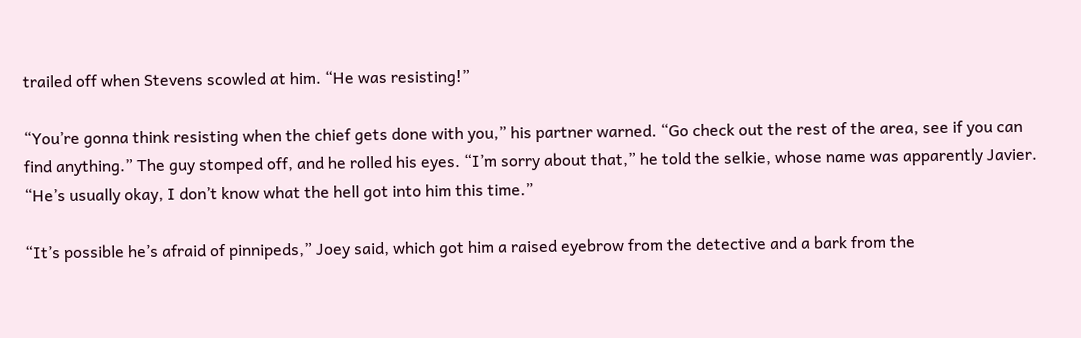trailed off when Stevens scowled at him. “He was resisting!”

“You’re gonna think resisting when the chief gets done with you,” his partner warned. “Go check out the rest of the area, see if you can find anything.” The guy stomped off, and he rolled his eyes. “I’m sorry about that,” he told the selkie, whose name was apparently Javier. “He’s usually okay, I don’t know what the hell got into him this time.”

“It’s possible he’s afraid of pinnipeds,” Joey said, which got him a raised eyebrow from the detective and a bark from the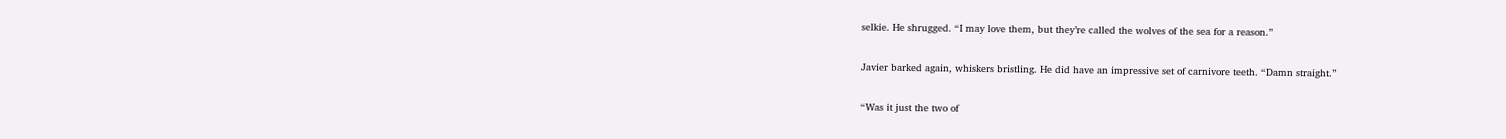selkie. He shrugged. “I may love them, but they’re called the wolves of the sea for a reason.”

Javier barked again, whiskers bristling. He did have an impressive set of carnivore teeth. “Damn straight.”

“Was it just the two of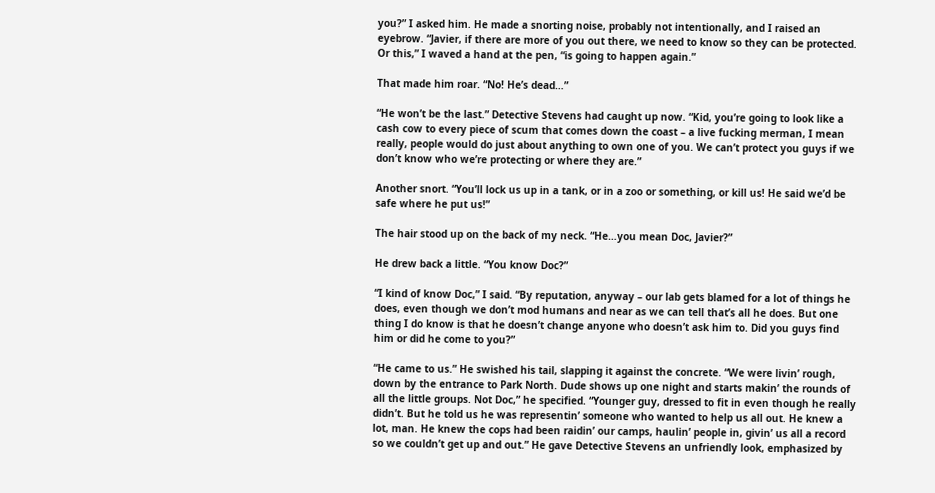you?” I asked him. He made a snorting noise, probably not intentionally, and I raised an eyebrow. “Javier, if there are more of you out there, we need to know so they can be protected. Or this,” I waved a hand at the pen, “is going to happen again.”

That made him roar. “No! He’s dead…”

“He won’t be the last.” Detective Stevens had caught up now. “Kid, you’re going to look like a cash cow to every piece of scum that comes down the coast – a live fucking merman, I mean really, people would do just about anything to own one of you. We can’t protect you guys if we don’t know who we’re protecting or where they are.”

Another snort. “You’ll lock us up in a tank, or in a zoo or something, or kill us! He said we’d be safe where he put us!”

The hair stood up on the back of my neck. “He…you mean Doc, Javier?”

He drew back a little. “You know Doc?”

“I kind of know Doc,” I said. “By reputation, anyway – our lab gets blamed for a lot of things he does, even though we don’t mod humans and near as we can tell that’s all he does. But one thing I do know is that he doesn’t change anyone who doesn’t ask him to. Did you guys find him or did he come to you?”

“He came to us.” He swished his tail, slapping it against the concrete. “We were livin’ rough, down by the entrance to Park North. Dude shows up one night and starts makin’ the rounds of all the little groups. Not Doc,” he specified. “Younger guy, dressed to fit in even though he really didn’t. But he told us he was representin’ someone who wanted to help us all out. He knew a lot, man. He knew the cops had been raidin’ our camps, haulin’ people in, givin’ us all a record so we couldn’t get up and out.” He gave Detective Stevens an unfriendly look, emphasized by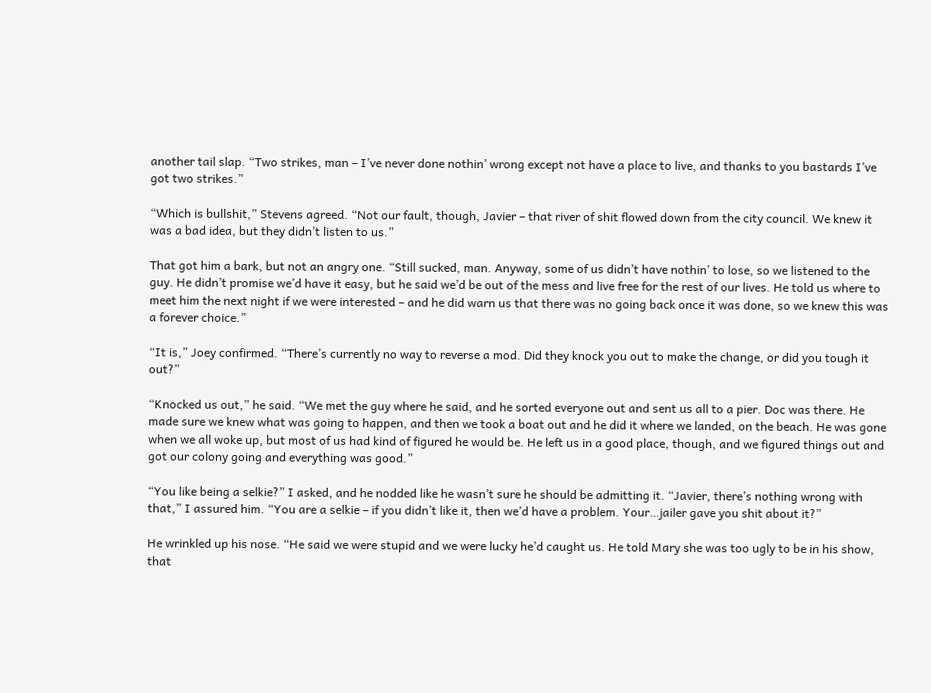another tail slap. “Two strikes, man – I’ve never done nothin’ wrong except not have a place to live, and thanks to you bastards I’ve got two strikes.”

“Which is bullshit,” Stevens agreed. “Not our fault, though, Javier – that river of shit flowed down from the city council. We knew it was a bad idea, but they didn’t listen to us.”

That got him a bark, but not an angry one. “Still sucked, man. Anyway, some of us didn’t have nothin’ to lose, so we listened to the guy. He didn’t promise we’d have it easy, but he said we’d be out of the mess and live free for the rest of our lives. He told us where to meet him the next night if we were interested – and he did warn us that there was no going back once it was done, so we knew this was a forever choice.”

“It is,” Joey confirmed. “There’s currently no way to reverse a mod. Did they knock you out to make the change, or did you tough it out?”

“Knocked us out,” he said. “We met the guy where he said, and he sorted everyone out and sent us all to a pier. Doc was there. He made sure we knew what was going to happen, and then we took a boat out and he did it where we landed, on the beach. He was gone when we all woke up, but most of us had kind of figured he would be. He left us in a good place, though, and we figured things out and got our colony going and everything was good.”

“You like being a selkie?” I asked, and he nodded like he wasn’t sure he should be admitting it. “Javier, there’s nothing wrong with that,” I assured him. “You are a selkie – if you didn’t like it, then we’d have a problem. Your…jailer gave you shit about it?”

He wrinkled up his nose. “He said we were stupid and we were lucky he’d caught us. He told Mary she was too ugly to be in his show, that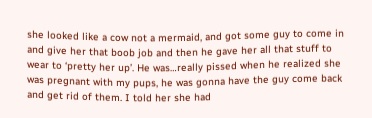she looked like a cow not a mermaid, and got some guy to come in and give her that boob job and then he gave her all that stuff to wear to ‘pretty her up’. He was…really pissed when he realized she was pregnant with my pups, he was gonna have the guy come back and get rid of them. I told her she had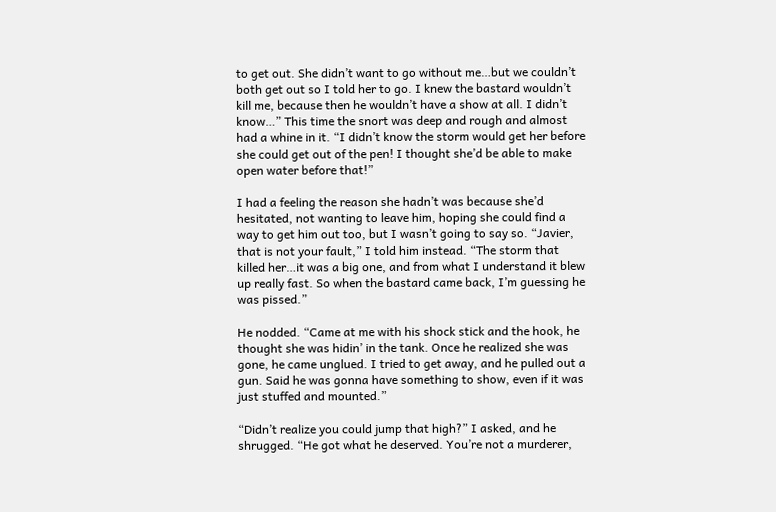to get out. She didn’t want to go without me…but we couldn’t both get out so I told her to go. I knew the bastard wouldn’t kill me, because then he wouldn’t have a show at all. I didn’t know…” This time the snort was deep and rough and almost had a whine in it. “I didn’t know the storm would get her before she could get out of the pen! I thought she’d be able to make open water before that!”

I had a feeling the reason she hadn’t was because she’d hesitated, not wanting to leave him, hoping she could find a way to get him out too, but I wasn’t going to say so. “Javier, that is not your fault,” I told him instead. “The storm that killed her…it was a big one, and from what I understand it blew up really fast. So when the bastard came back, I’m guessing he was pissed.”

He nodded. “Came at me with his shock stick and the hook, he thought she was hidin’ in the tank. Once he realized she was gone, he came unglued. I tried to get away, and he pulled out a gun. Said he was gonna have something to show, even if it was just stuffed and mounted.”

“Didn’t realize you could jump that high?” I asked, and he shrugged. “He got what he deserved. You’re not a murderer,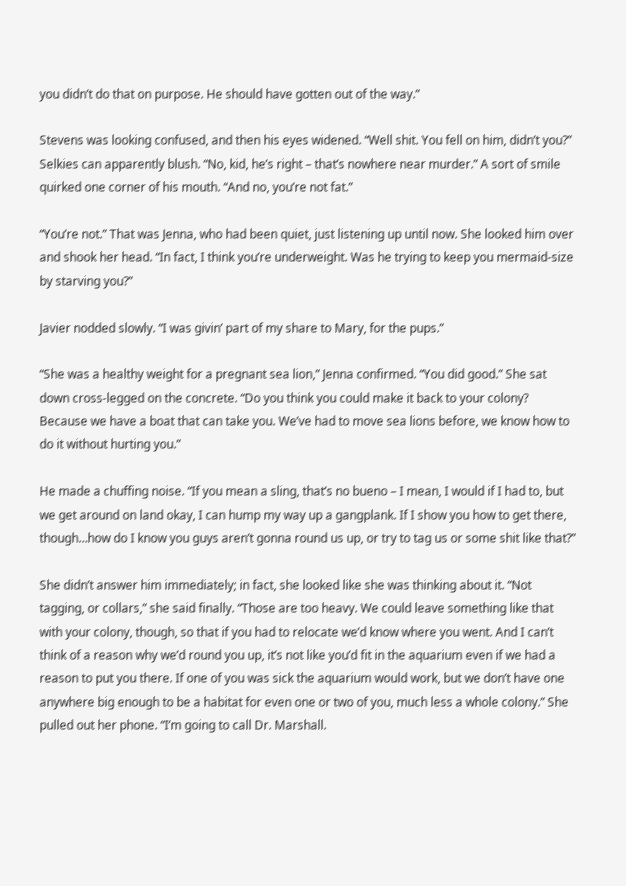you didn’t do that on purpose. He should have gotten out of the way.”

Stevens was looking confused, and then his eyes widened. “Well shit. You fell on him, didn’t you?” Selkies can apparently blush. “No, kid, he’s right – that’s nowhere near murder.” A sort of smile quirked one corner of his mouth. “And no, you’re not fat.”

“You’re not.” That was Jenna, who had been quiet, just listening up until now. She looked him over and shook her head. “In fact, I think you’re underweight. Was he trying to keep you mermaid-size by starving you?”

Javier nodded slowly. “I was givin’ part of my share to Mary, for the pups.”

“She was a healthy weight for a pregnant sea lion,” Jenna confirmed. “You did good.” She sat down cross-legged on the concrete. “Do you think you could make it back to your colony? Because we have a boat that can take you. We’ve had to move sea lions before, we know how to do it without hurting you.”

He made a chuffing noise. “If you mean a sling, that’s no bueno – I mean, I would if I had to, but we get around on land okay, I can hump my way up a gangplank. If I show you how to get there, though…how do I know you guys aren’t gonna round us up, or try to tag us or some shit like that?”

She didn’t answer him immediately; in fact, she looked like she was thinking about it. “Not tagging, or collars,” she said finally. “Those are too heavy. We could leave something like that with your colony, though, so that if you had to relocate we’d know where you went. And I can’t think of a reason why we’d round you up, it’s not like you’d fit in the aquarium even if we had a reason to put you there. If one of you was sick the aquarium would work, but we don’t have one anywhere big enough to be a habitat for even one or two of you, much less a whole colony.” She pulled out her phone. “I’m going to call Dr. Marshall.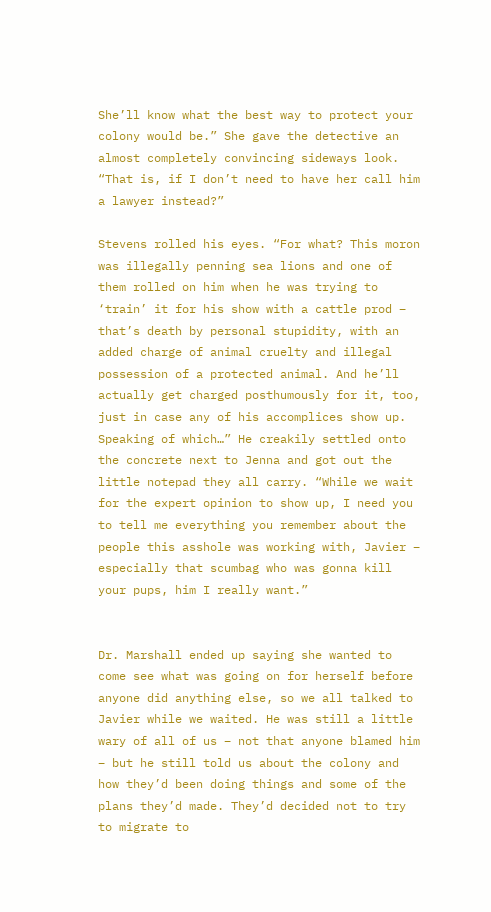She’ll know what the best way to protect your colony would be.” She gave the detective an almost completely convincing sideways look. “That is, if I don’t need to have her call him a lawyer instead?”

Stevens rolled his eyes. “For what? This moron was illegally penning sea lions and one of them rolled on him when he was trying to ‘train’ it for his show with a cattle prod – that’s death by personal stupidity, with an added charge of animal cruelty and illegal possession of a protected animal. And he’ll actually get charged posthumously for it, too, just in case any of his accomplices show up. Speaking of which…” He creakily settled onto the concrete next to Jenna and got out the little notepad they all carry. “While we wait for the expert opinion to show up, I need you to tell me everything you remember about the people this asshole was working with, Javier – especially that scumbag who was gonna kill your pups, him I really want.”


Dr. Marshall ended up saying she wanted to come see what was going on for herself before anyone did anything else, so we all talked to Javier while we waited. He was still a little wary of all of us – not that anyone blamed him – but he still told us about the colony and how they’d been doing things and some of the plans they’d made. They’d decided not to try to migrate to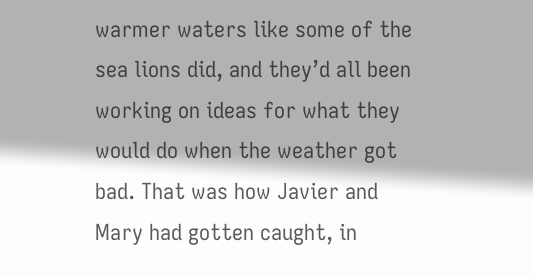warmer waters like some of the sea lions did, and they’d all been working on ideas for what they would do when the weather got bad. That was how Javier and Mary had gotten caught, in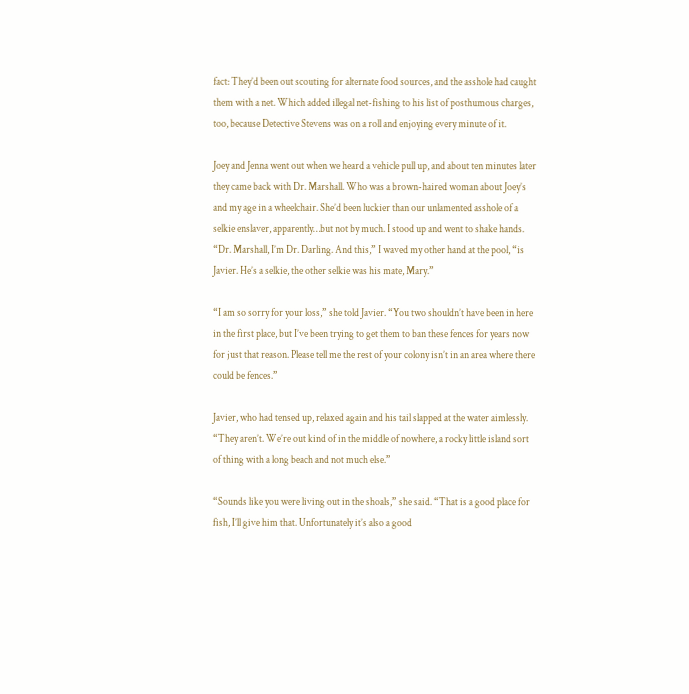fact: They’d been out scouting for alternate food sources, and the asshole had caught them with a net. Which added illegal net-fishing to his list of posthumous charges, too, because Detective Stevens was on a roll and enjoying every minute of it.

Joey and Jenna went out when we heard a vehicle pull up, and about ten minutes later they came back with Dr. Marshall. Who was a brown-haired woman about Joey’s and my age in a wheelchair. She’d been luckier than our unlamented asshole of a selkie enslaver, apparently…but not by much. I stood up and went to shake hands. “Dr. Marshall, I’m Dr. Darling. And this,” I waved my other hand at the pool, “is Javier. He’s a selkie, the other selkie was his mate, Mary.”

“I am so sorry for your loss,” she told Javier. “You two shouldn’t have been in here in the first place, but I’ve been trying to get them to ban these fences for years now for just that reason. Please tell me the rest of your colony isn’t in an area where there could be fences.”

Javier, who had tensed up, relaxed again and his tail slapped at the water aimlessly. “They aren’t. We’re out kind of in the middle of nowhere, a rocky little island sort of thing with a long beach and not much else.”

“Sounds like you were living out in the shoals,” she said. “That is a good place for fish, I’ll give him that. Unfortunately it’s also a good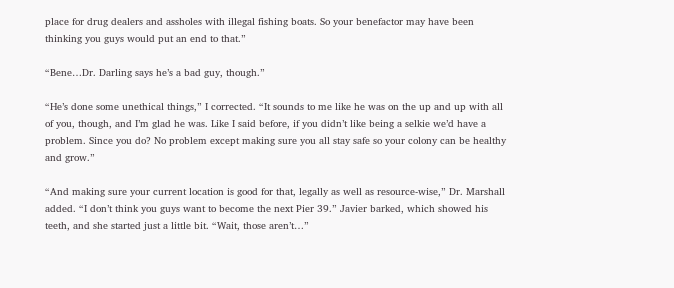place for drug dealers and assholes with illegal fishing boats. So your benefactor may have been thinking you guys would put an end to that.”

“Bene…Dr. Darling says he’s a bad guy, though.”

“He’s done some unethical things,” I corrected. “It sounds to me like he was on the up and up with all of you, though, and I’m glad he was. Like I said before, if you didn’t like being a selkie we’d have a problem. Since you do? No problem except making sure you all stay safe so your colony can be healthy and grow.”

“And making sure your current location is good for that, legally as well as resource-wise,” Dr. Marshall added. “I don’t think you guys want to become the next Pier 39.” Javier barked, which showed his teeth, and she started just a little bit. “Wait, those aren’t…”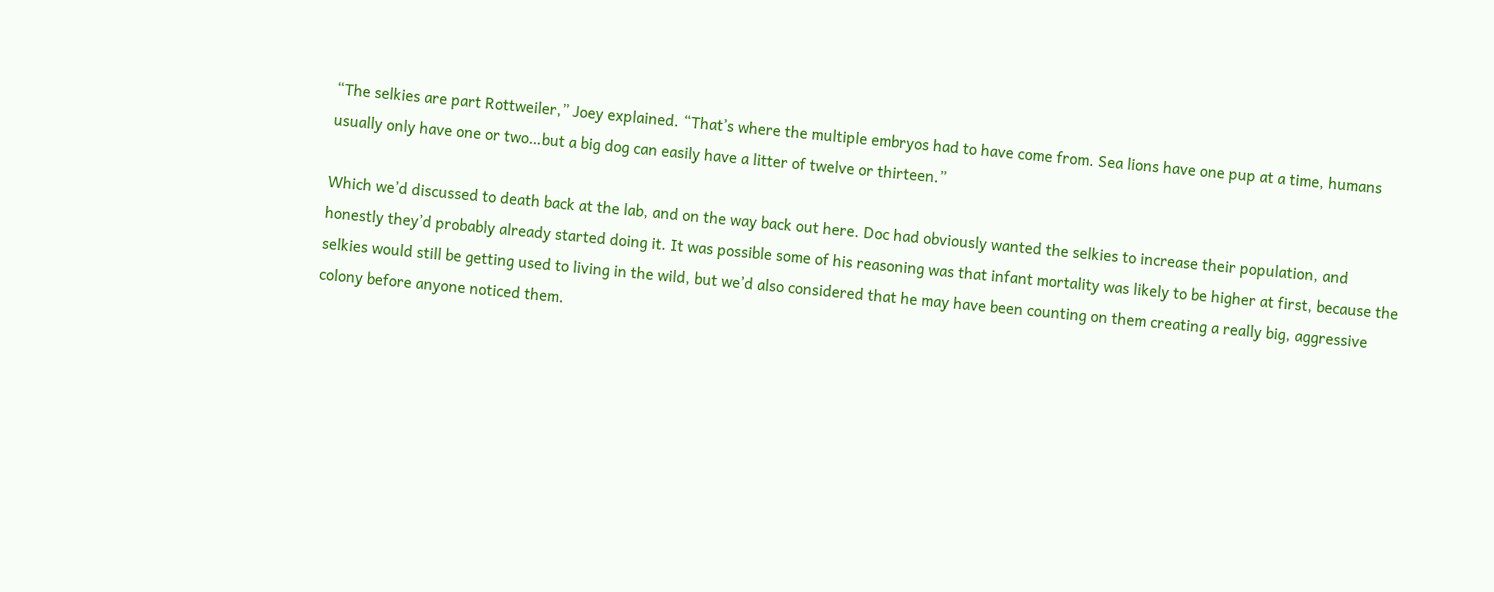“The selkies are part Rottweiler,” Joey explained. “That’s where the multiple embryos had to have come from. Sea lions have one pup at a time, humans usually only have one or two…but a big dog can easily have a litter of twelve or thirteen.”

Which we’d discussed to death back at the lab, and on the way back out here. Doc had obviously wanted the selkies to increase their population, and honestly they’d probably already started doing it. It was possible some of his reasoning was that infant mortality was likely to be higher at first, because the selkies would still be getting used to living in the wild, but we’d also considered that he may have been counting on them creating a really big, aggressive colony before anyone noticed them.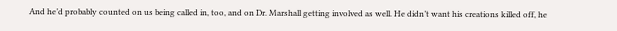And he’d probably counted on us being called in, too, and on Dr. Marshall getting involved as well. He didn’t want his creations killed off, he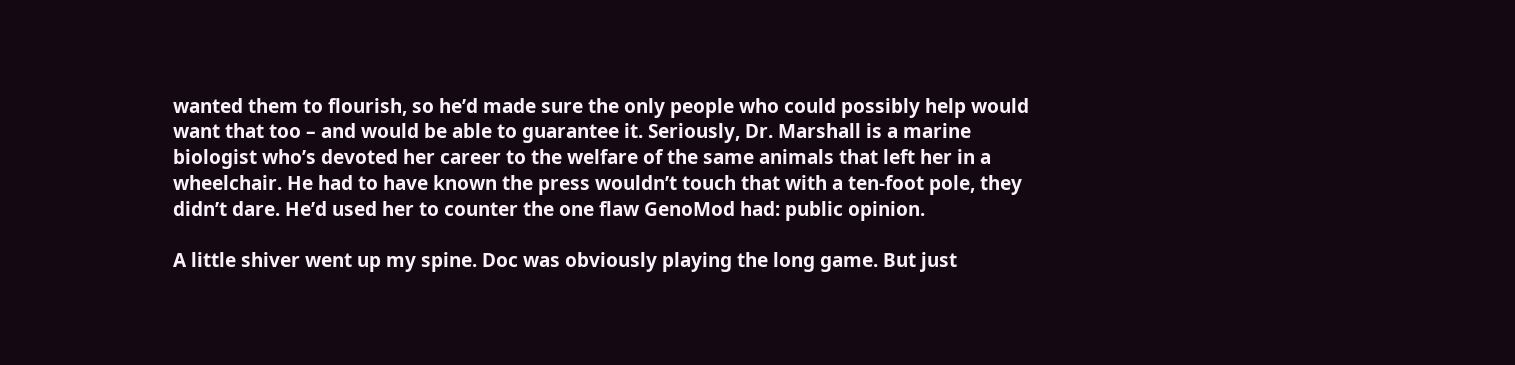wanted them to flourish, so he’d made sure the only people who could possibly help would want that too – and would be able to guarantee it. Seriously, Dr. Marshall is a marine biologist who’s devoted her career to the welfare of the same animals that left her in a wheelchair. He had to have known the press wouldn’t touch that with a ten-foot pole, they didn’t dare. He’d used her to counter the one flaw GenoMod had: public opinion.

A little shiver went up my spine. Doc was obviously playing the long game. But just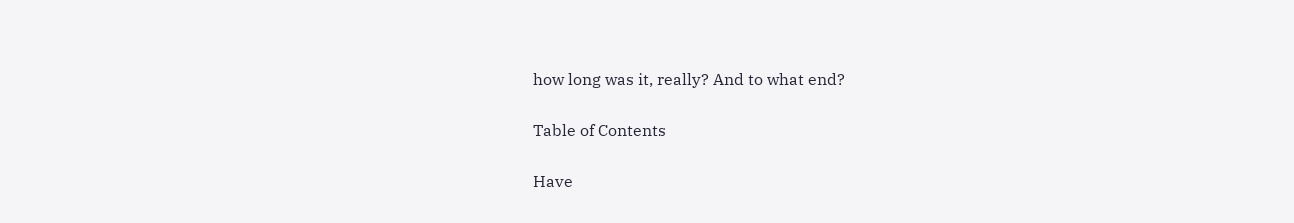how long was it, really? And to what end?

Table of Contents

Have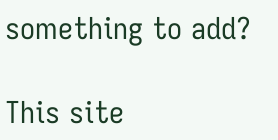something to add?

This site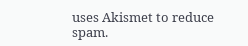uses Akismet to reduce spam.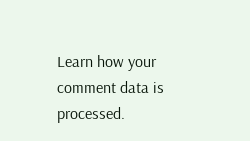Learn how your comment data is processed.